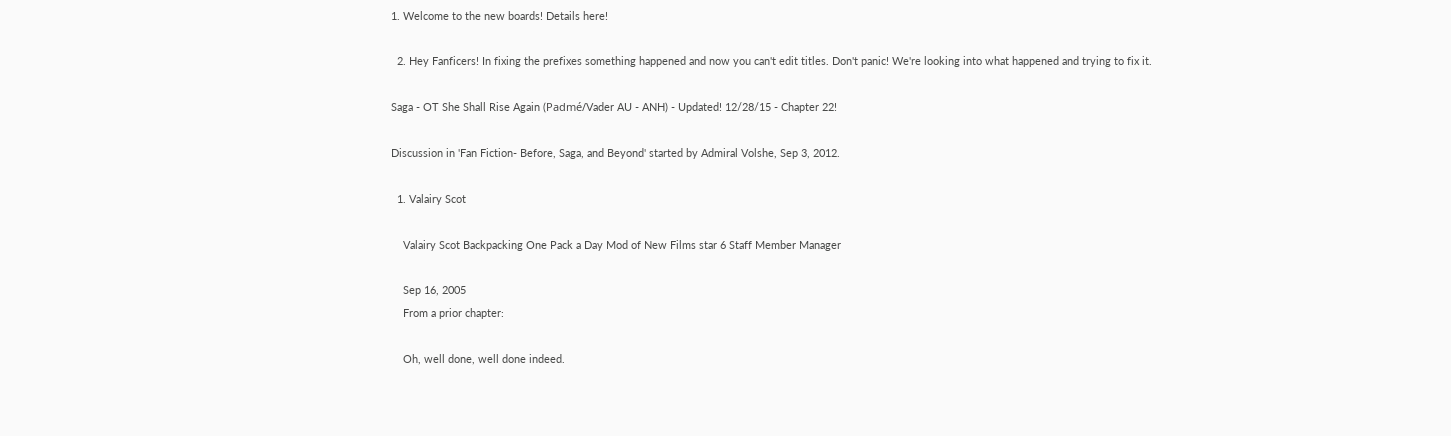1. Welcome to the new boards! Details here!

  2. Hey Fanficers! In fixing the prefixes something happened and now you can't edit titles. Don't panic! We're looking into what happened and trying to fix it.

Saga - OT She Shall Rise Again (Padmé/Vader AU - ANH) - Updated! 12/28/15 - Chapter 22!

Discussion in 'Fan Fiction- Before, Saga, and Beyond' started by Admiral Volshe, Sep 3, 2012.

  1. Valairy Scot

    Valairy Scot Backpacking One Pack a Day Mod of New Films star 6 Staff Member Manager

    Sep 16, 2005
    From a prior chapter:

    Oh, well done, well done indeed.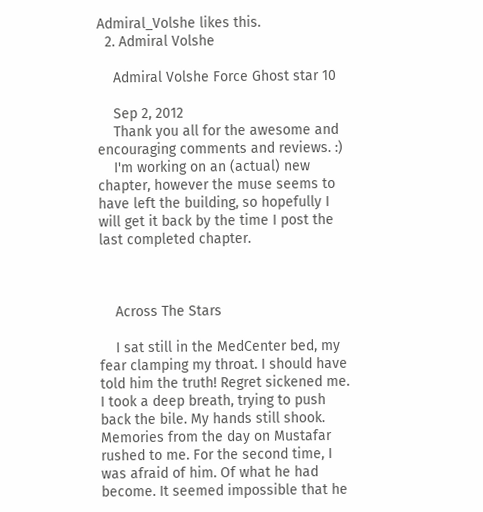Admiral_Volshe likes this.
  2. Admiral Volshe

    Admiral Volshe Force Ghost star 10

    Sep 2, 2012
    Thank you all for the awesome and encouraging comments and reviews. :)
    I'm working on an (actual) new chapter, however the muse seems to have left the building, so hopefully I will get it back by the time I post the last completed chapter.



    Across The Stars

    I sat still in the MedCenter bed, my fear clamping my throat. I should have told him the truth! Regret sickened me. I took a deep breath, trying to push back the bile. My hands still shook. Memories from the day on Mustafar rushed to me. For the second time, I was afraid of him. Of what he had become. It seemed impossible that he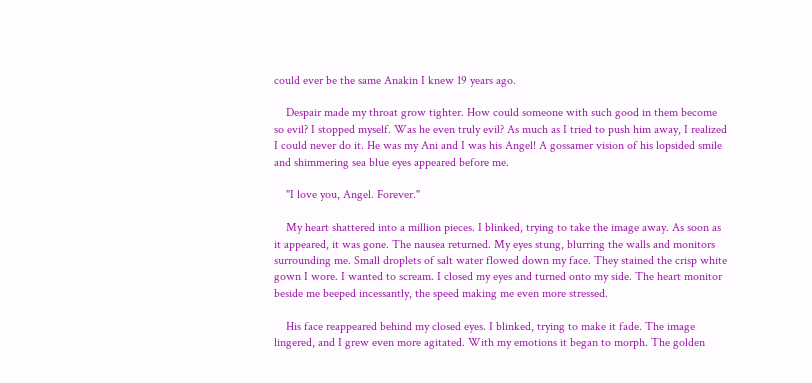could ever be the same Anakin I knew 19 years ago.

    Despair made my throat grow tighter. How could someone with such good in them become so evil? I stopped myself. Was he even truly evil? As much as I tried to push him away, I realized I could never do it. He was my Ani and I was his Angel! A gossamer vision of his lopsided smile and shimmering sea blue eyes appeared before me.

    "I love you, Angel. Forever."

    My heart shattered into a million pieces. I blinked, trying to take the image away. As soon as it appeared, it was gone. The nausea returned. My eyes stung, blurring the walls and monitors surrounding me. Small droplets of salt water flowed down my face. They stained the crisp white gown I wore. I wanted to scream. I closed my eyes and turned onto my side. The heart monitor beside me beeped incessantly, the speed making me even more stressed.

    His face reappeared behind my closed eyes. I blinked, trying to make it fade. The image lingered, and I grew even more agitated. With my emotions it began to morph. The golden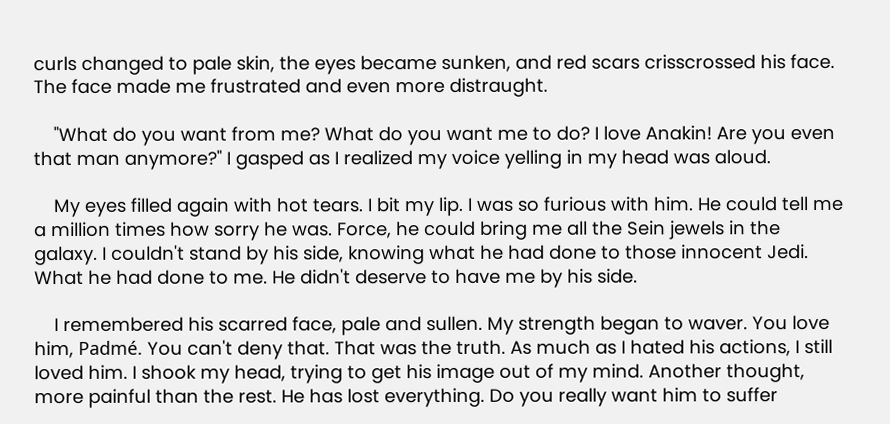curls changed to pale skin, the eyes became sunken, and red scars crisscrossed his face. The face made me frustrated and even more distraught.

    "What do you want from me? What do you want me to do? I love Anakin! Are you even that man anymore?" I gasped as I realized my voice yelling in my head was aloud.

    My eyes filled again with hot tears. I bit my lip. I was so furious with him. He could tell me a million times how sorry he was. Force, he could bring me all the Sein jewels in the galaxy. I couldn't stand by his side, knowing what he had done to those innocent Jedi. What he had done to me. He didn't deserve to have me by his side.

    I remembered his scarred face, pale and sullen. My strength began to waver. You love him, Padmé. You can't deny that. That was the truth. As much as I hated his actions, I still loved him. I shook my head, trying to get his image out of my mind. Another thought, more painful than the rest. He has lost everything. Do you really want him to suffer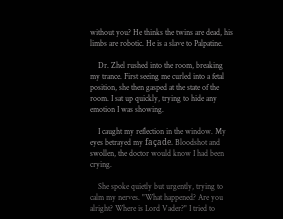without you? He thinks the twins are dead, his limbs are robotic. He is a slave to Palpatine.

    Dr. Zhel rushed into the room, breaking my trance. First seeing me curled into a fetal position, she then gasped at the state of the room. I sat up quickly, trying to hide any emotion I was showing.

    I caught my reflection in the window. My eyes betrayed my façade. Bloodshot and swollen, the doctor would know I had been crying.

    She spoke quietly but urgently, trying to calm my nerves. "What happened? Are you alright? Where is Lord Vader?" I tried to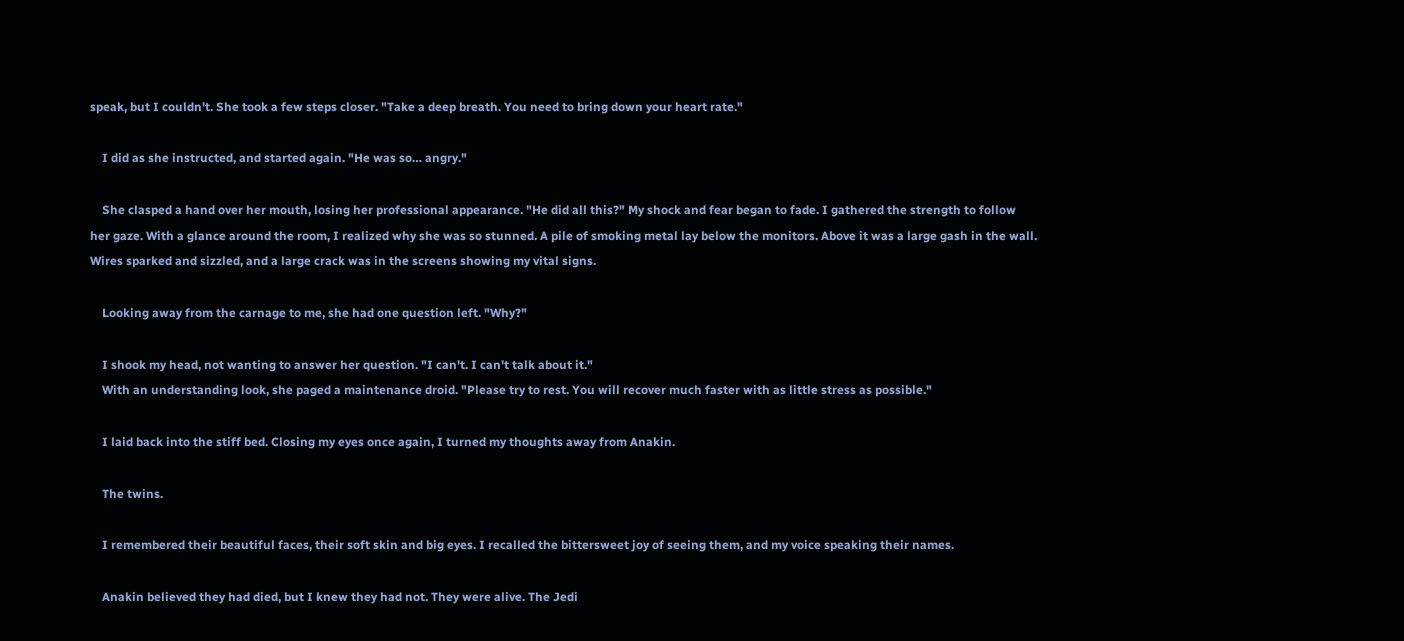speak, but I couldn't. She took a few steps closer. "Take a deep breath. You need to bring down your heart rate."

    I did as she instructed, and started again. "He was so… angry."

    She clasped a hand over her mouth, losing her professional appearance. "He did all this?" My shock and fear began to fade. I gathered the strength to follow her gaze. With a glance around the room, I realized why she was so stunned. A pile of smoking metal lay below the monitors. Above it was a large gash in the wall. Wires sparked and sizzled, and a large crack was in the screens showing my vital signs.

    Looking away from the carnage to me, she had one question left. "Why?"

    I shook my head, not wanting to answer her question. "I can't. I can't talk about it."
    With an understanding look, she paged a maintenance droid. "Please try to rest. You will recover much faster with as little stress as possible."

    I laid back into the stiff bed. Closing my eyes once again, I turned my thoughts away from Anakin.

    The twins.

    I remembered their beautiful faces, their soft skin and big eyes. I recalled the bittersweet joy of seeing them, and my voice speaking their names.

    Anakin believed they had died, but I knew they had not. They were alive. The Jedi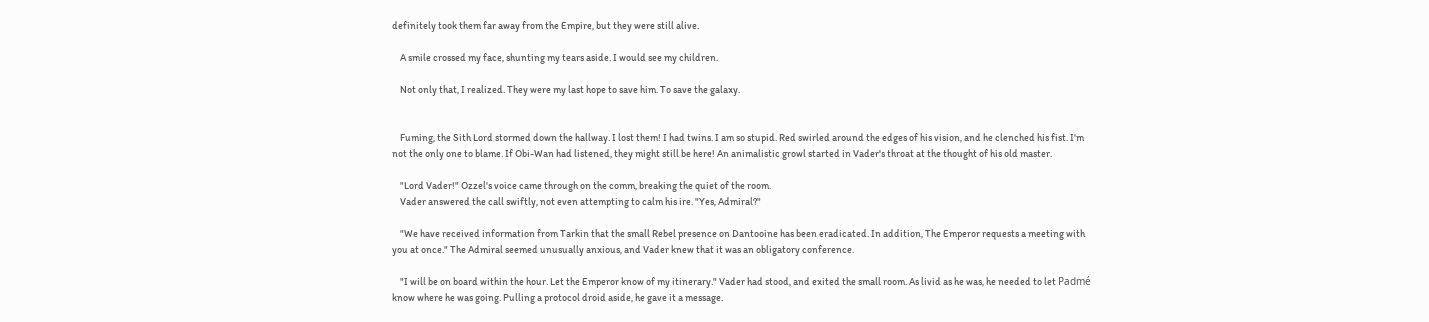definitely took them far away from the Empire, but they were still alive.

    A smile crossed my face, shunting my tears aside. I would see my children.

    Not only that, I realized. They were my last hope to save him. To save the galaxy.


    Fuming, the Sith Lord stormed down the hallway. I lost them! I had twins. I am so stupid. Red swirled around the edges of his vision, and he clenched his fist. I'm not the only one to blame. If Obi-Wan had listened, they might still be here! An animalistic growl started in Vader's throat at the thought of his old master.

    "Lord Vader!" Ozzel's voice came through on the comm, breaking the quiet of the room.
    Vader answered the call swiftly, not even attempting to calm his ire. "Yes, Admiral?"

    "We have received information from Tarkin that the small Rebel presence on Dantooine has been eradicated. In addition, The Emperor requests a meeting with you at once." The Admiral seemed unusually anxious, and Vader knew that it was an obligatory conference.

    "I will be on board within the hour. Let the Emperor know of my itinerary." Vader had stood, and exited the small room. As livid as he was, he needed to let Padmé know where he was going. Pulling a protocol droid aside, he gave it a message.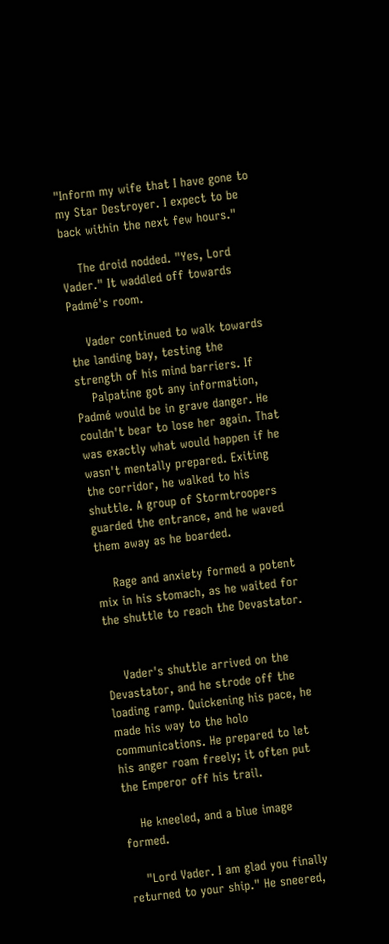"Inform my wife that I have gone to my Star Destroyer. I expect to be back within the next few hours."

    The droid nodded. "Yes, Lord Vader." It waddled off towards Padmé's room.

    Vader continued to walk towards the landing bay, testing the strength of his mind barriers. If
    Palpatine got any information, Padmé would be in grave danger. He couldn't bear to lose her again. That was exactly what would happen if he wasn't mentally prepared. Exiting the corridor, he walked to his shuttle. A group of Stormtroopers guarded the entrance, and he waved them away as he boarded.

    Rage and anxiety formed a potent mix in his stomach, as he waited for the shuttle to reach the Devastator.


    Vader's shuttle arrived on the Devastator, and he strode off the loading ramp. Quickening his pace, he made his way to the holo communications. He prepared to let his anger roam freely; it often put the Emperor off his trail.

    He kneeled, and a blue image formed.

    "Lord Vader. I am glad you finally returned to your ship." He sneered,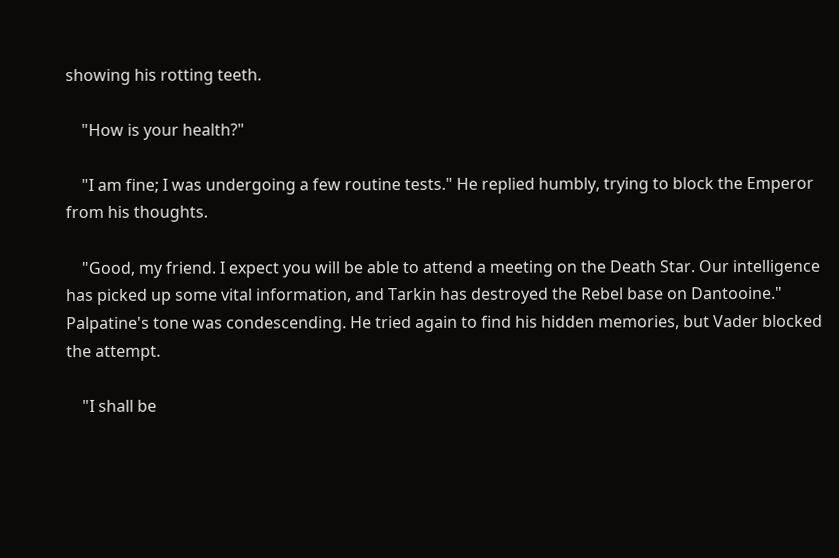showing his rotting teeth.

    "How is your health?"

    "I am fine; I was undergoing a few routine tests." He replied humbly, trying to block the Emperor from his thoughts.

    "Good, my friend. I expect you will be able to attend a meeting on the Death Star. Our intelligence has picked up some vital information, and Tarkin has destroyed the Rebel base on Dantooine." Palpatine's tone was condescending. He tried again to find his hidden memories, but Vader blocked the attempt.

    "I shall be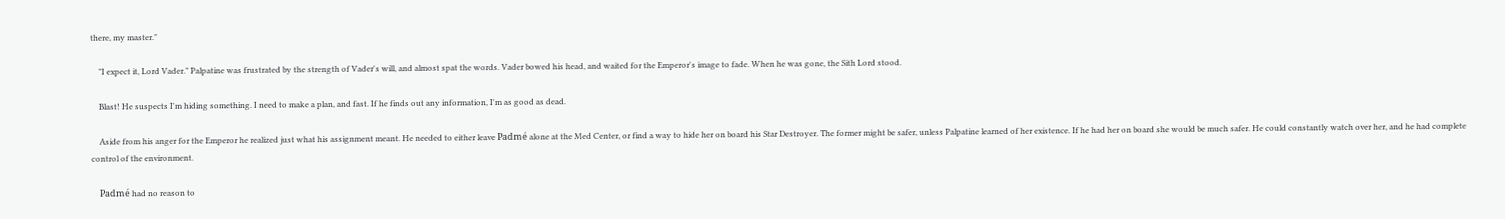there, my master."

    "I expect it, Lord Vader." Palpatine was frustrated by the strength of Vader's will, and almost spat the words. Vader bowed his head, and waited for the Emperor's image to fade. When he was gone, the Sith Lord stood.

    Blast! He suspects I'm hiding something. I need to make a plan, and fast. If he finds out any information, I'm as good as dead.

    Aside from his anger for the Emperor he realized just what his assignment meant. He needed to either leave Padmé alone at the Med Center, or find a way to hide her on board his Star Destroyer. The former might be safer, unless Palpatine learned of her existence. If he had her on board she would be much safer. He could constantly watch over her, and he had complete control of the environment.

    Padmé had no reason to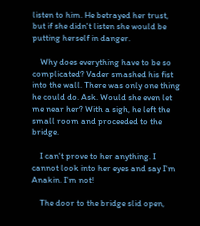listen to him. He betrayed her trust, but if she didn't listen she would be putting herself in danger.

    Why does everything have to be so complicated? Vader smashed his fist into the wall. There was only one thing he could do. Ask. Would she even let me near her? With a sigh, he left the small room and proceeded to the bridge.

    I can't prove to her anything. I cannot look into her eyes and say I'm Anakin. I'm not!

    The door to the bridge slid open,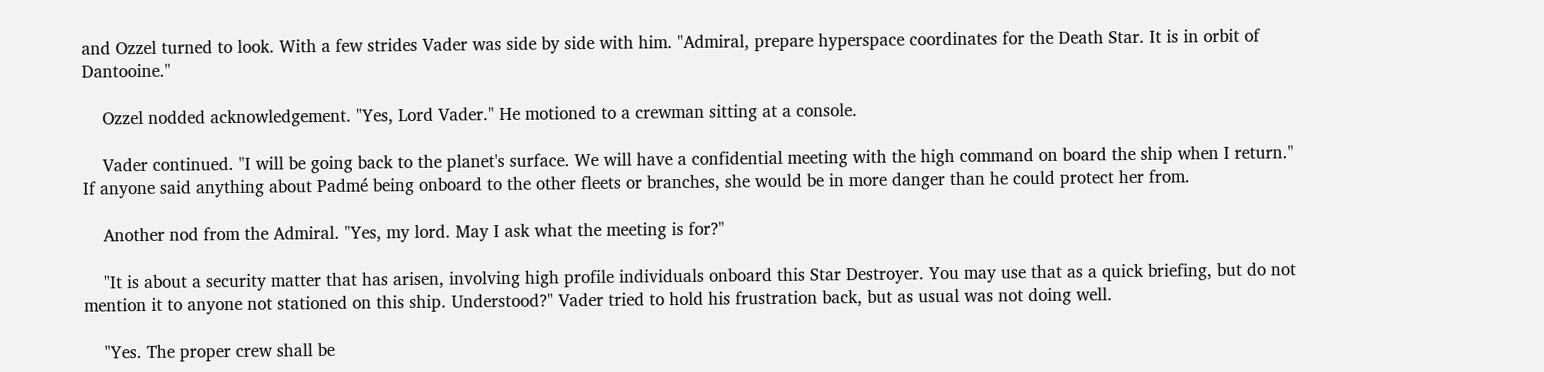and Ozzel turned to look. With a few strides Vader was side by side with him. "Admiral, prepare hyperspace coordinates for the Death Star. It is in orbit of Dantooine."

    Ozzel nodded acknowledgement. "Yes, Lord Vader." He motioned to a crewman sitting at a console.

    Vader continued. "I will be going back to the planet's surface. We will have a confidential meeting with the high command on board the ship when I return." If anyone said anything about Padmé being onboard to the other fleets or branches, she would be in more danger than he could protect her from.

    Another nod from the Admiral. "Yes, my lord. May I ask what the meeting is for?"

    "It is about a security matter that has arisen, involving high profile individuals onboard this Star Destroyer. You may use that as a quick briefing, but do not mention it to anyone not stationed on this ship. Understood?" Vader tried to hold his frustration back, but as usual was not doing well.

    "Yes. The proper crew shall be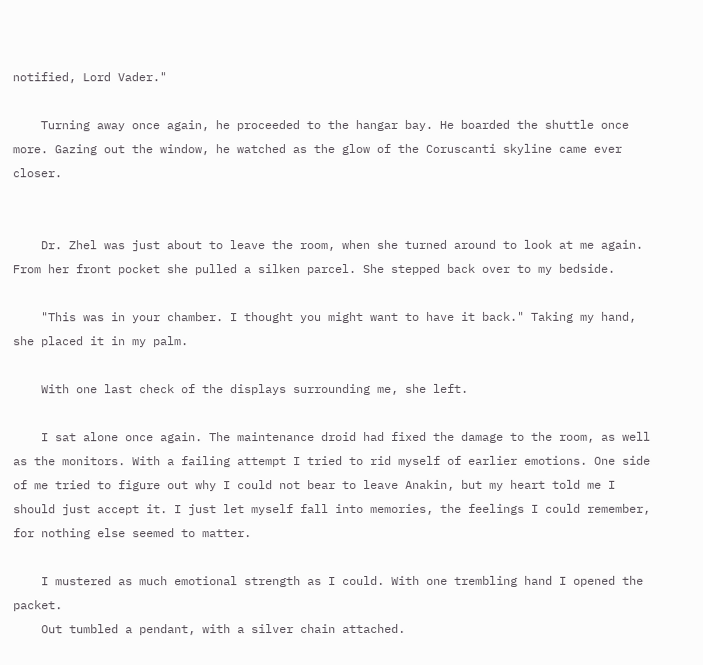notified, Lord Vader."

    Turning away once again, he proceeded to the hangar bay. He boarded the shuttle once more. Gazing out the window, he watched as the glow of the Coruscanti skyline came ever closer.


    Dr. Zhel was just about to leave the room, when she turned around to look at me again. From her front pocket she pulled a silken parcel. She stepped back over to my bedside.

    "This was in your chamber. I thought you might want to have it back." Taking my hand, she placed it in my palm.

    With one last check of the displays surrounding me, she left.

    I sat alone once again. The maintenance droid had fixed the damage to the room, as well as the monitors. With a failing attempt I tried to rid myself of earlier emotions. One side of me tried to figure out why I could not bear to leave Anakin, but my heart told me I should just accept it. I just let myself fall into memories, the feelings I could remember, for nothing else seemed to matter.

    I mustered as much emotional strength as I could. With one trembling hand I opened the packet.
    Out tumbled a pendant, with a silver chain attached.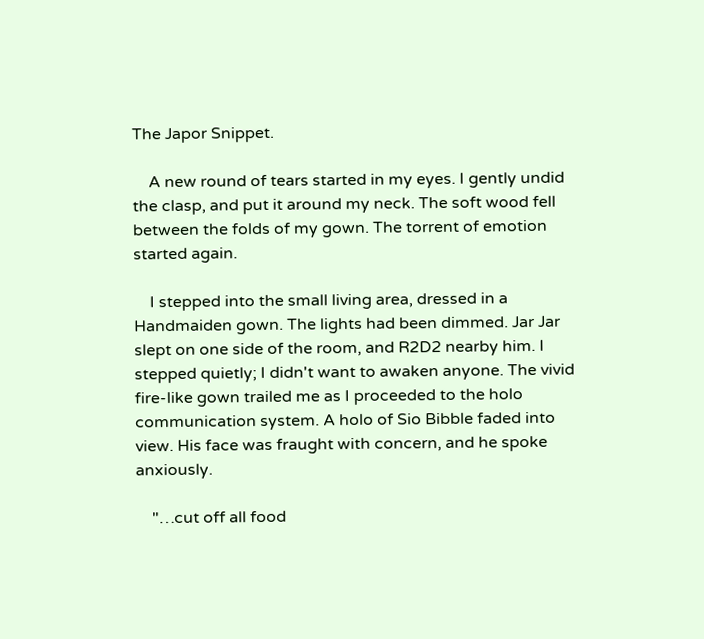The Japor Snippet.

    A new round of tears started in my eyes. I gently undid the clasp, and put it around my neck. The soft wood fell between the folds of my gown. The torrent of emotion started again.

    I stepped into the small living area, dressed in a Handmaiden gown. The lights had been dimmed. Jar Jar slept on one side of the room, and R2D2 nearby him. I stepped quietly; I didn't want to awaken anyone. The vivid fire-like gown trailed me as I proceeded to the holo communication system. A holo of Sio Bibble faded into view. His face was fraught with concern, and he spoke anxiously.

    "…cut off all food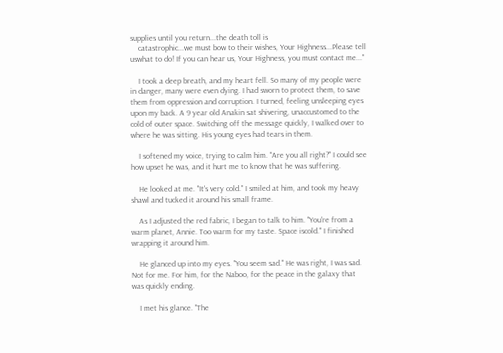supplies until you return...the death toll is
    catastrophic...we must bow to their wishes, Your Highness...Please tell uswhat to do! If you can hear us, Your Highness, you must contact me..."

    I took a deep breath, and my heart fell. So many of my people were in danger, many were even dying. I had sworn to protect them, to save them from oppression and corruption. I turned, feeling unsleeping eyes upon my back. A 9 year old Anakin sat shivering, unaccustomed to the cold of outer space. Switching off the message quickly, I walked over to where he was sitting. His young eyes had tears in them.

    I softened my voice, trying to calm him. "Are you all right?" I could see how upset he was, and it hurt me to know that he was suffering.

    He looked at me. "It's very cold." I smiled at him, and took my heavy shawl and tucked it around his small frame.

    As I adjusted the red fabric, I began to talk to him. "You're from a warm planet, Annie. Too warm for my taste. Space iscold." I finished wrapping it around him.

    He glanced up into my eyes. "You seem sad." He was right, I was sad. Not for me. For him, for the Naboo, for the peace in the galaxy that was quickly ending.

    I met his glance. "The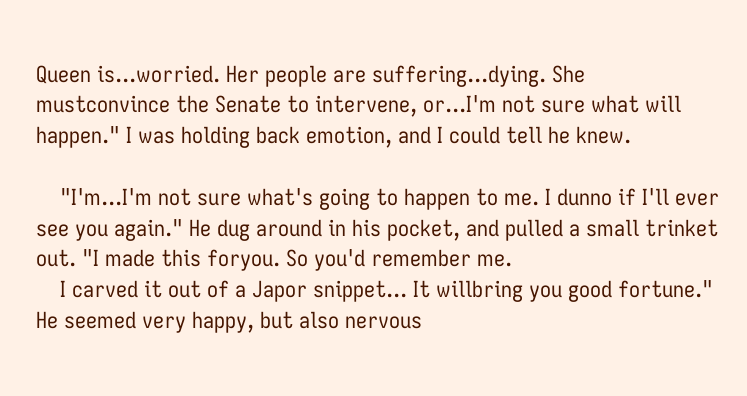Queen is...worried. Her people are suffering...dying. She mustconvince the Senate to intervene, or...I'm not sure what will happen." I was holding back emotion, and I could tell he knew.

    "I'm...I'm not sure what's going to happen to me. I dunno if I'll ever see you again." He dug around in his pocket, and pulled a small trinket out. "I made this foryou. So you'd remember me.
    I carved it out of a Japor snippet... It willbring you good fortune." He seemed very happy, but also nervous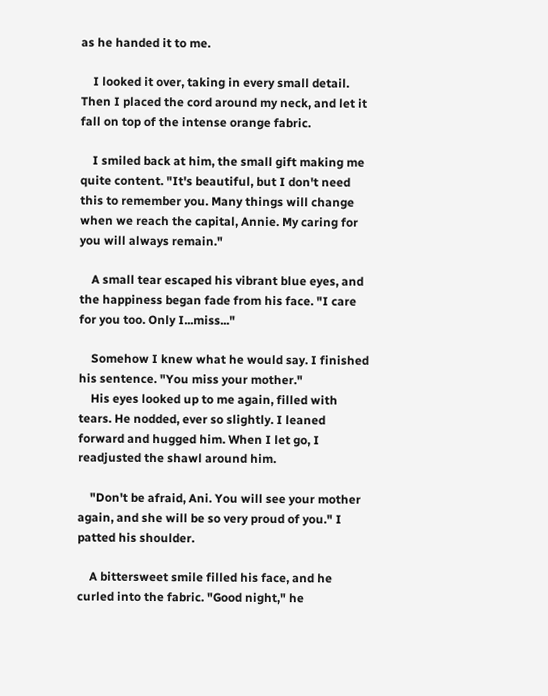as he handed it to me.

    I looked it over, taking in every small detail. Then I placed the cord around my neck, and let it fall on top of the intense orange fabric.

    I smiled back at him, the small gift making me quite content. "It's beautiful, but I don't need this to remember you. Many things will change when we reach the capital, Annie. My caring for you will always remain."

    A small tear escaped his vibrant blue eyes, and the happiness began fade from his face. "I care for you too. Only I...miss..."

    Somehow I knew what he would say. I finished his sentence. "You miss your mother."
    His eyes looked up to me again, filled with tears. He nodded, ever so slightly. I leaned forward and hugged him. When I let go, I readjusted the shawl around him.

    "Don't be afraid, Ani. You will see your mother again, and she will be so very proud of you." I patted his shoulder.

    A bittersweet smile filled his face, and he curled into the fabric. "Good night," he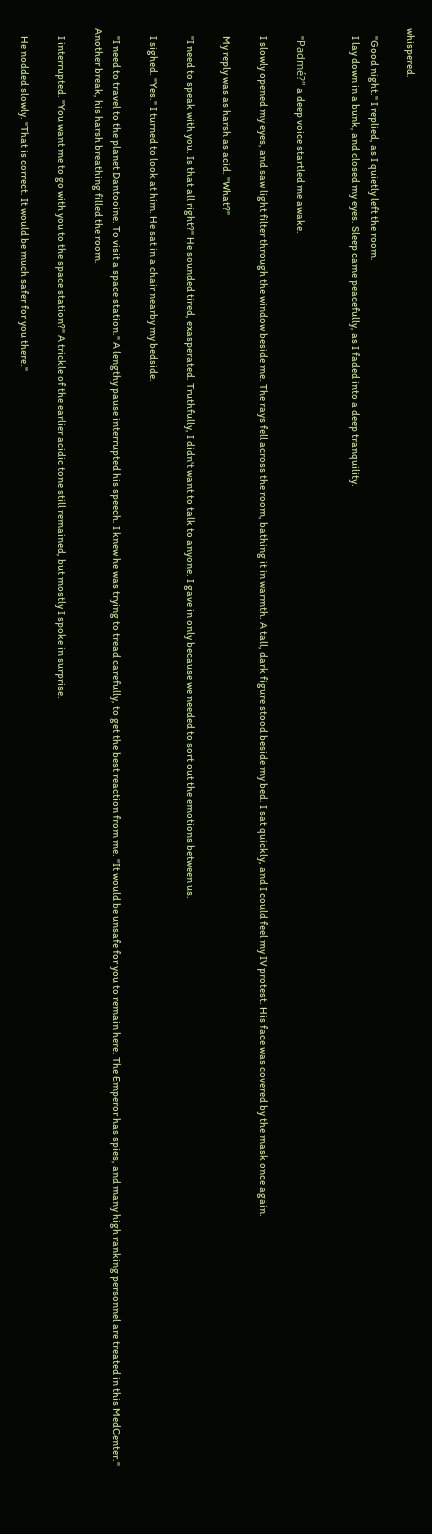whispered.

    "Good night." I replied, as I quietly left the room.
    I lay down in a bunk, and closed my eyes. Sleep came peacefully, as I faded into a deep tranquility.


    "Padmé?" a deep voice startled me awake.

    I slowly opened my eyes, and saw light filter through the window beside me. The rays fell across the room, bathing it in warmth. A tall, dark figure stood beside my bed. I sat quickly, and I could feel my IV protest. His face was covered by the mask once again.

    My reply was as harsh as acid. "What?"

    "I need to speak with you. Is that all right?" He sounded tired, exasperated. Truthfully, I didn't want to talk to anyone. I gave in only because we needed to sort out the emotions between us.

    I sighed. "Yes." I turned to look at him. He sat in a chair nearby my bedside.

    "I need to travel to the planet Dantooine. To visit a space station." A lengthy pause interrupted his speech. I knew he was trying to tread carefully, to get the best reaction from me. "It would be unsafe for you to remain here. The Emperor has spies, and many high ranking personnel are treated in this MedCenter." Another break, his harsh breathing filled the room.

    I interrupted. "You want me to go with you to the space station?" A trickle of the earlier acidic tone still remained, but mostly I spoke in surprise.

    He nodded slowly. "That is correct. It would be much safer for you there."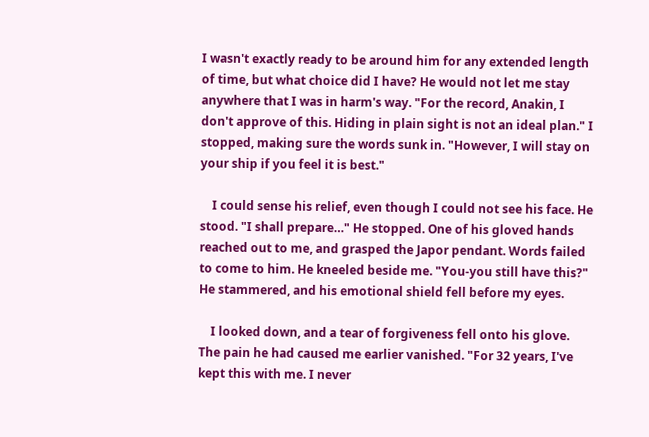I wasn't exactly ready to be around him for any extended length of time, but what choice did I have? He would not let me stay anywhere that I was in harm's way. "For the record, Anakin, I don't approve of this. Hiding in plain sight is not an ideal plan." I stopped, making sure the words sunk in. "However, I will stay on your ship if you feel it is best."

    I could sense his relief, even though I could not see his face. He stood. "I shall prepare…" He stopped. One of his gloved hands reached out to me, and grasped the Japor pendant. Words failed to come to him. He kneeled beside me. "You-you still have this?" He stammered, and his emotional shield fell before my eyes.

    I looked down, and a tear of forgiveness fell onto his glove. The pain he had caused me earlier vanished. "For 32 years, I've kept this with me. I never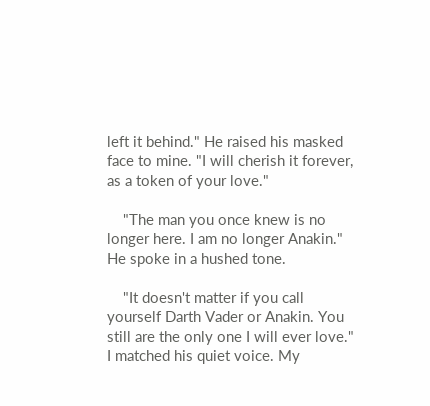left it behind." He raised his masked face to mine. "I will cherish it forever, as a token of your love."

    "The man you once knew is no longer here. I am no longer Anakin." He spoke in a hushed tone.

    "It doesn't matter if you call yourself Darth Vader or Anakin. You still are the only one I will ever love." I matched his quiet voice. My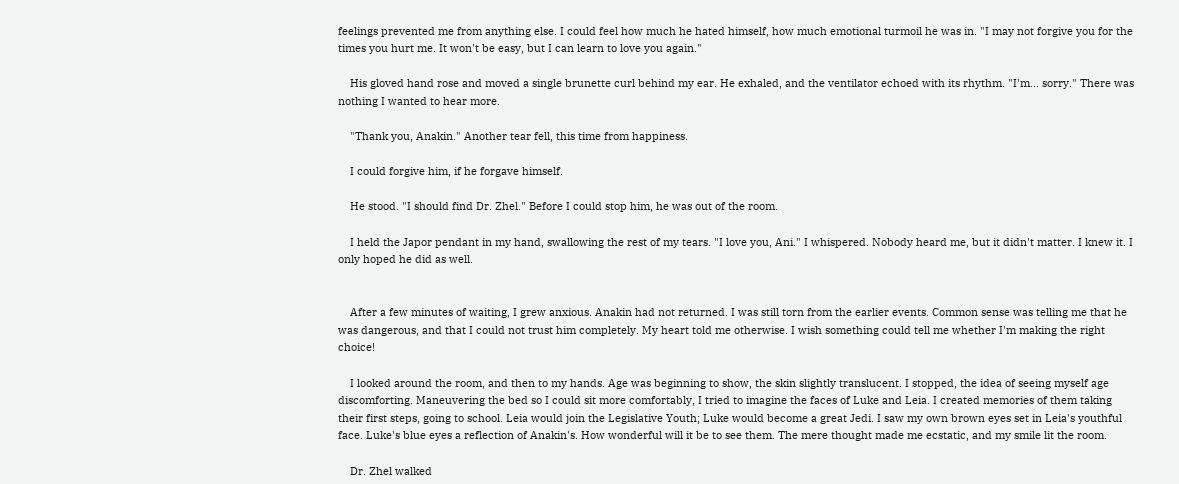feelings prevented me from anything else. I could feel how much he hated himself, how much emotional turmoil he was in. "I may not forgive you for the times you hurt me. It won't be easy, but I can learn to love you again."

    His gloved hand rose and moved a single brunette curl behind my ear. He exhaled, and the ventilator echoed with its rhythm. "I'm… sorry." There was nothing I wanted to hear more.

    "Thank you, Anakin." Another tear fell, this time from happiness.

    I could forgive him, if he forgave himself.

    He stood. "I should find Dr. Zhel." Before I could stop him, he was out of the room.

    I held the Japor pendant in my hand, swallowing the rest of my tears. "I love you, Ani." I whispered. Nobody heard me, but it didn't matter. I knew it. I only hoped he did as well.


    After a few minutes of waiting, I grew anxious. Anakin had not returned. I was still torn from the earlier events. Common sense was telling me that he was dangerous, and that I could not trust him completely. My heart told me otherwise. I wish something could tell me whether I'm making the right choice!

    I looked around the room, and then to my hands. Age was beginning to show, the skin slightly translucent. I stopped, the idea of seeing myself age discomforting. Maneuvering the bed so I could sit more comfortably, I tried to imagine the faces of Luke and Leia. I created memories of them taking their first steps, going to school. Leia would join the Legislative Youth; Luke would become a great Jedi. I saw my own brown eyes set in Leia's youthful face. Luke's blue eyes a reflection of Anakin's. How wonderful will it be to see them. The mere thought made me ecstatic, and my smile lit the room.

    Dr. Zhel walked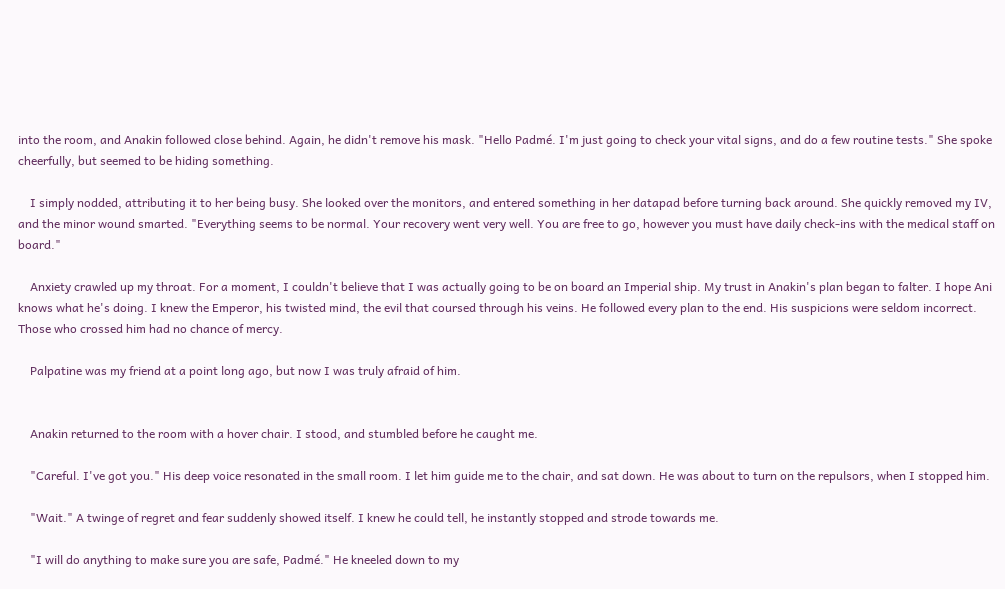into the room, and Anakin followed close behind. Again, he didn't remove his mask. "Hello Padmé. I'm just going to check your vital signs, and do a few routine tests." She spoke cheerfully, but seemed to be hiding something.

    I simply nodded, attributing it to her being busy. She looked over the monitors, and entered something in her datapad before turning back around. She quickly removed my IV, and the minor wound smarted. "Everything seems to be normal. Your recovery went very well. You are free to go, however you must have daily check-ins with the medical staff on board."

    Anxiety crawled up my throat. For a moment, I couldn't believe that I was actually going to be on board an Imperial ship. My trust in Anakin's plan began to falter. I hope Ani knows what he's doing. I knew the Emperor, his twisted mind, the evil that coursed through his veins. He followed every plan to the end. His suspicions were seldom incorrect. Those who crossed him had no chance of mercy.

    Palpatine was my friend at a point long ago, but now I was truly afraid of him.


    Anakin returned to the room with a hover chair. I stood, and stumbled before he caught me.

    "Careful. I've got you." His deep voice resonated in the small room. I let him guide me to the chair, and sat down. He was about to turn on the repulsors, when I stopped him.

    "Wait." A twinge of regret and fear suddenly showed itself. I knew he could tell, he instantly stopped and strode towards me.

    "I will do anything to make sure you are safe, Padmé." He kneeled down to my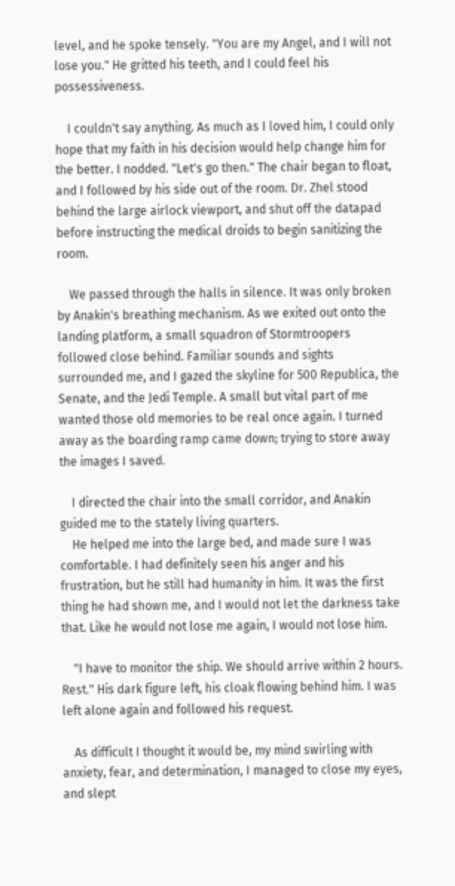level, and he spoke tensely. "You are my Angel, and I will not lose you." He gritted his teeth, and I could feel his possessiveness.

    I couldn't say anything. As much as I loved him, I could only hope that my faith in his decision would help change him for the better. I nodded. "Let's go then." The chair began to float, and I followed by his side out of the room. Dr. Zhel stood behind the large airlock viewport, and shut off the datapad before instructing the medical droids to begin sanitizing the room.

    We passed through the halls in silence. It was only broken by Anakin's breathing mechanism. As we exited out onto the landing platform, a small squadron of Stormtroopers followed close behind. Familiar sounds and sights surrounded me, and I gazed the skyline for 500 Republica, the Senate, and the Jedi Temple. A small but vital part of me wanted those old memories to be real once again. I turned away as the boarding ramp came down; trying to store away the images I saved.

    I directed the chair into the small corridor, and Anakin guided me to the stately living quarters.
    He helped me into the large bed, and made sure I was comfortable. I had definitely seen his anger and his frustration, but he still had humanity in him. It was the first thing he had shown me, and I would not let the darkness take that. Like he would not lose me again, I would not lose him.

    "I have to monitor the ship. We should arrive within 2 hours. Rest." His dark figure left, his cloak flowing behind him. I was left alone again and followed his request.

    As difficult I thought it would be, my mind swirling with anxiety, fear, and determination, I managed to close my eyes, and slept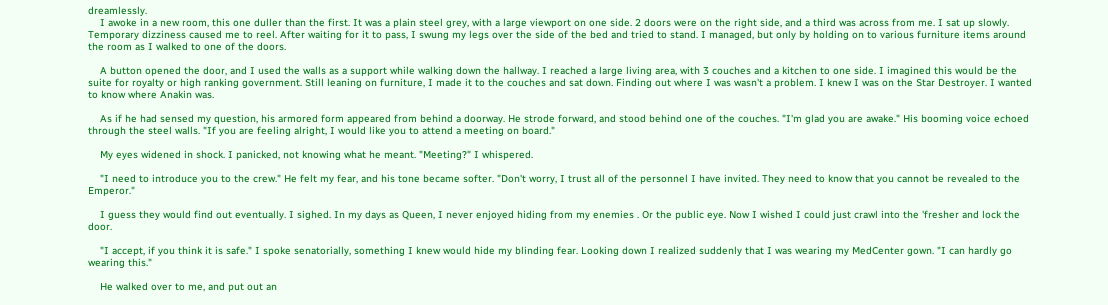dreamlessly.
    I awoke in a new room, this one duller than the first. It was a plain steel grey, with a large viewport on one side. 2 doors were on the right side, and a third was across from me. I sat up slowly. Temporary dizziness caused me to reel. After waiting for it to pass, I swung my legs over the side of the bed and tried to stand. I managed, but only by holding on to various furniture items around the room as I walked to one of the doors.

    A button opened the door, and I used the walls as a support while walking down the hallway. I reached a large living area, with 3 couches and a kitchen to one side. I imagined this would be the suite for royalty or high ranking government. Still leaning on furniture, I made it to the couches and sat down. Finding out where I was wasn't a problem. I knew I was on the Star Destroyer. I wanted to know where Anakin was.

    As if he had sensed my question, his armored form appeared from behind a doorway. He strode forward, and stood behind one of the couches. "I'm glad you are awake." His booming voice echoed through the steel walls. "If you are feeling alright, I would like you to attend a meeting on board."

    My eyes widened in shock. I panicked, not knowing what he meant. "Meeting?" I whispered.

    "I need to introduce you to the crew." He felt my fear, and his tone became softer. "Don't worry, I trust all of the personnel I have invited. They need to know that you cannot be revealed to the Emperor."

    I guess they would find out eventually. I sighed. In my days as Queen, I never enjoyed hiding from my enemies . Or the public eye. Now I wished I could just crawl into the 'fresher and lock the door.

    "I accept, if you think it is safe." I spoke senatorially, something I knew would hide my blinding fear. Looking down I realized suddenly that I was wearing my MedCenter gown. "I can hardly go wearing this."

    He walked over to me, and put out an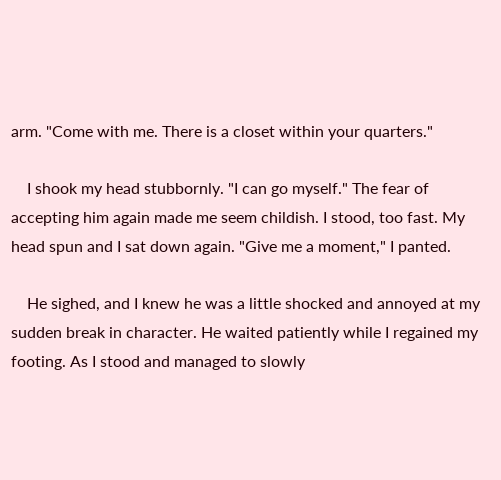arm. "Come with me. There is a closet within your quarters."

    I shook my head stubbornly. "I can go myself." The fear of accepting him again made me seem childish. I stood, too fast. My head spun and I sat down again. "Give me a moment," I panted.

    He sighed, and I knew he was a little shocked and annoyed at my sudden break in character. He waited patiently while I regained my footing. As I stood and managed to slowly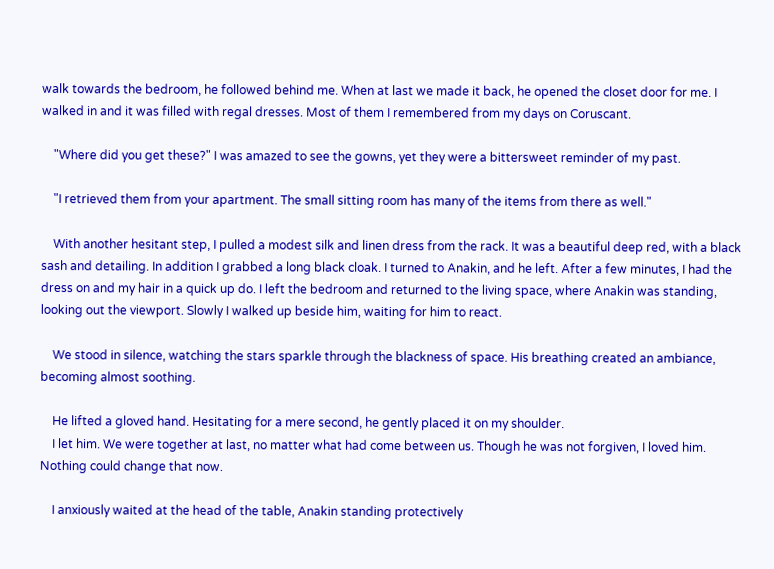walk towards the bedroom, he followed behind me. When at last we made it back, he opened the closet door for me. I walked in and it was filled with regal dresses. Most of them I remembered from my days on Coruscant.

    "Where did you get these?" I was amazed to see the gowns, yet they were a bittersweet reminder of my past.

    "I retrieved them from your apartment. The small sitting room has many of the items from there as well."

    With another hesitant step, I pulled a modest silk and linen dress from the rack. It was a beautiful deep red, with a black sash and detailing. In addition I grabbed a long black cloak. I turned to Anakin, and he left. After a few minutes, I had the dress on and my hair in a quick up do. I left the bedroom and returned to the living space, where Anakin was standing, looking out the viewport. Slowly I walked up beside him, waiting for him to react.

    We stood in silence, watching the stars sparkle through the blackness of space. His breathing created an ambiance, becoming almost soothing.

    He lifted a gloved hand. Hesitating for a mere second, he gently placed it on my shoulder.
    I let him. We were together at last, no matter what had come between us. Though he was not forgiven, I loved him. Nothing could change that now.

    I anxiously waited at the head of the table, Anakin standing protectively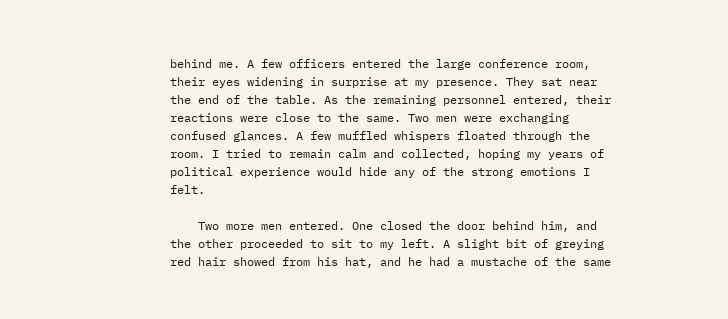behind me. A few officers entered the large conference room, their eyes widening in surprise at my presence. They sat near the end of the table. As the remaining personnel entered, their reactions were close to the same. Two men were exchanging confused glances. A few muffled whispers floated through the room. I tried to remain calm and collected, hoping my years of political experience would hide any of the strong emotions I felt.

    Two more men entered. One closed the door behind him, and the other proceeded to sit to my left. A slight bit of greying red hair showed from his hat, and he had a mustache of the same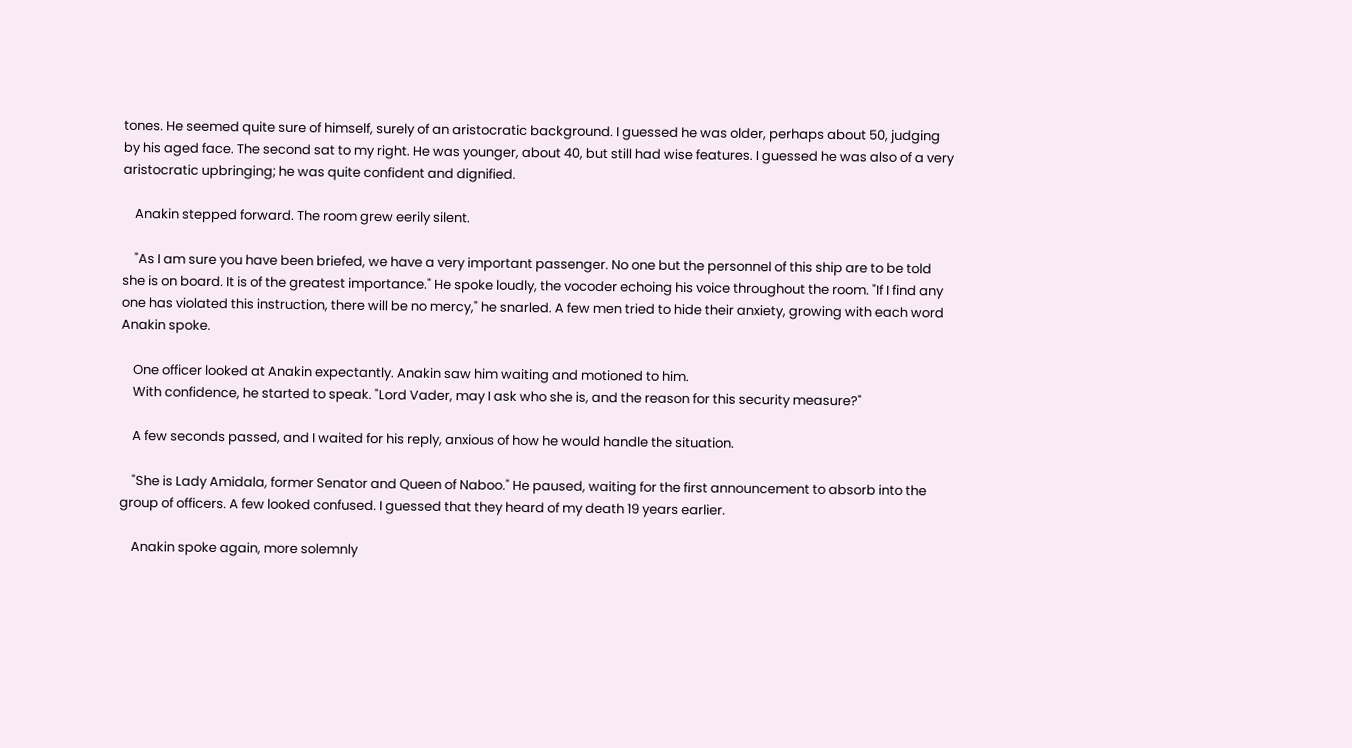tones. He seemed quite sure of himself, surely of an aristocratic background. I guessed he was older, perhaps about 50, judging by his aged face. The second sat to my right. He was younger, about 40, but still had wise features. I guessed he was also of a very aristocratic upbringing; he was quite confident and dignified.

    Anakin stepped forward. The room grew eerily silent.

    "As I am sure you have been briefed, we have a very important passenger. No one but the personnel of this ship are to be told she is on board. It is of the greatest importance." He spoke loudly, the vocoder echoing his voice throughout the room. "If I find any one has violated this instruction, there will be no mercy," he snarled. A few men tried to hide their anxiety, growing with each word Anakin spoke.

    One officer looked at Anakin expectantly. Anakin saw him waiting and motioned to him.
    With confidence, he started to speak. "Lord Vader, may I ask who she is, and the reason for this security measure?"

    A few seconds passed, and I waited for his reply, anxious of how he would handle the situation.

    "She is Lady Amidala, former Senator and Queen of Naboo." He paused, waiting for the first announcement to absorb into the group of officers. A few looked confused. I guessed that they heard of my death 19 years earlier.

    Anakin spoke again, more solemnly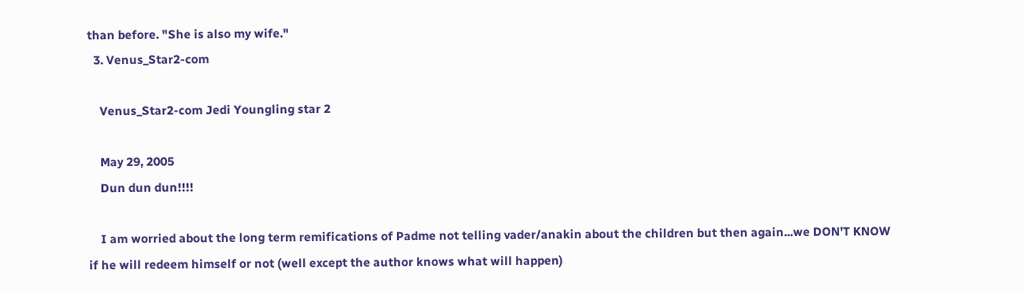than before. "She is also my wife."
  3. Venus_Star2-com

    Venus_Star2-com Jedi Youngling star 2

    May 29, 2005
    Dun dun dun!!!!

    I am worried about the long term remifications of Padme not telling vader/anakin about the children but then again...we DON'T KNOW if he will redeem himself or not (well except the author knows what will happen)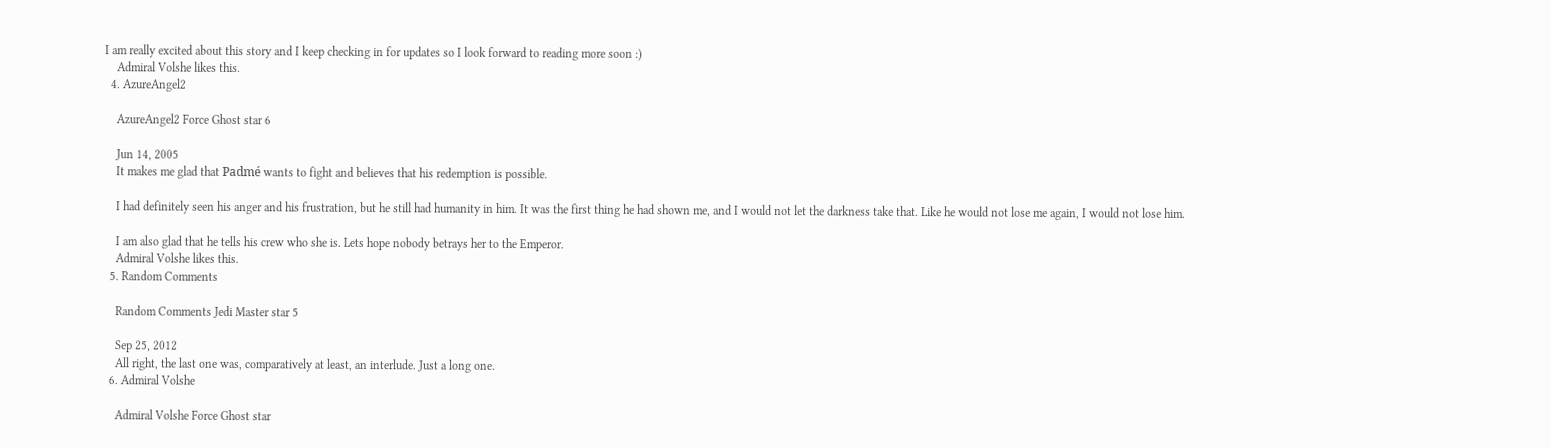I am really excited about this story and I keep checking in for updates so I look forward to reading more soon :)
    Admiral Volshe likes this.
  4. AzureAngel2

    AzureAngel2 Force Ghost star 6

    Jun 14, 2005
    It makes me glad that Padmé wants to fight and believes that his redemption is possible.

    I had definitely seen his anger and his frustration, but he still had humanity in him. It was the first thing he had shown me, and I would not let the darkness take that. Like he would not lose me again, I would not lose him.

    I am also glad that he tells his crew who she is. Lets hope nobody betrays her to the Emperor.
    Admiral Volshe likes this.
  5. Random Comments

    Random Comments Jedi Master star 5

    Sep 25, 2012
    All right, the last one was, comparatively at least, an interlude. Just a long one.
  6. Admiral Volshe

    Admiral Volshe Force Ghost star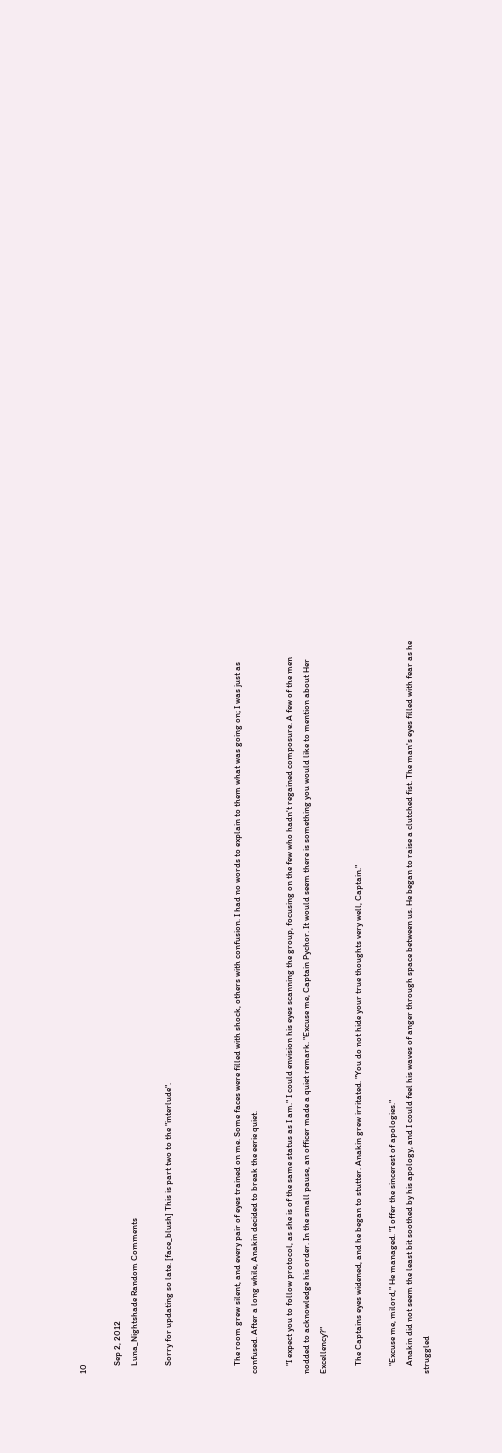10

    Sep 2, 2012
    Luna_Nightshade Random Comments

    Sorry for updating so late. [face_blush] This is part two to the "interlude".



    The room grew silent, and every pair of eyes trained on me. Some faces were filled with shock, others with confusion. I had no words to explain to them what was going on; I was just as confused. After a long while, Anakin decided to break the eerie quiet.

    "I expect you to follow protocol, as she is of the same status as I am." I could envision his eyes scanning the group, focusing on the few who hadn't regained composure. A few of the men nodded to acknowledge his order. In the small pause, an officer made a quiet remark. "Excuse me, Captain Pychor. It would seem there is something you would like to mention about Her Excellency?"

    The Captains eyes widened, and he began to stutter. Anakin grew irritated. "You do not hide your true thoughts very well, Captain."

    "Excuse me, milord," He managed. "I offer the sincerest of apologies."
    Anakin did not seem the least bit soothed by his apology, and I could feel his waves of anger through space between us. He began to raise a clutched fist. The man's eyes filled with fear as he struggled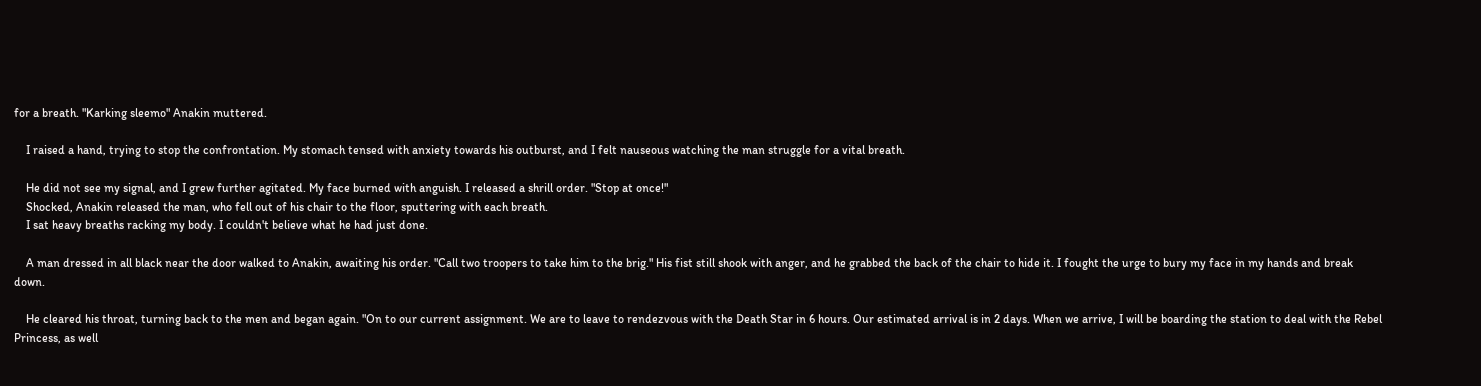for a breath. "Karking sleemo" Anakin muttered.

    I raised a hand, trying to stop the confrontation. My stomach tensed with anxiety towards his outburst, and I felt nauseous watching the man struggle for a vital breath.

    He did not see my signal, and I grew further agitated. My face burned with anguish. I released a shrill order. "Stop at once!"
    Shocked, Anakin released the man, who fell out of his chair to the floor, sputtering with each breath.
    I sat heavy breaths racking my body. I couldn't believe what he had just done.

    A man dressed in all black near the door walked to Anakin, awaiting his order. "Call two troopers to take him to the brig." His fist still shook with anger, and he grabbed the back of the chair to hide it. I fought the urge to bury my face in my hands and break down.

    He cleared his throat, turning back to the men and began again. "On to our current assignment. We are to leave to rendezvous with the Death Star in 6 hours. Our estimated arrival is in 2 days. When we arrive, I will be boarding the station to deal with the Rebel Princess, as well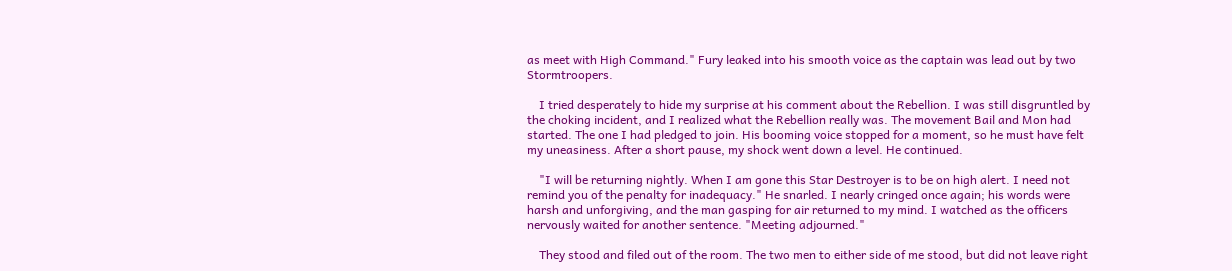as meet with High Command." Fury leaked into his smooth voice as the captain was lead out by two Stormtroopers.

    I tried desperately to hide my surprise at his comment about the Rebellion. I was still disgruntled by the choking incident, and I realized what the Rebellion really was. The movement Bail and Mon had started. The one I had pledged to join. His booming voice stopped for a moment, so he must have felt my uneasiness. After a short pause, my shock went down a level. He continued.

    "I will be returning nightly. When I am gone this Star Destroyer is to be on high alert. I need not remind you of the penalty for inadequacy." He snarled. I nearly cringed once again; his words were harsh and unforgiving, and the man gasping for air returned to my mind. I watched as the officers nervously waited for another sentence. "Meeting adjourned."

    They stood and filed out of the room. The two men to either side of me stood, but did not leave right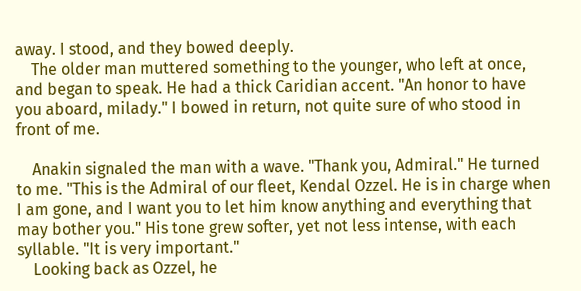away. I stood, and they bowed deeply.
    The older man muttered something to the younger, who left at once, and began to speak. He had a thick Caridian accent. "An honor to have you aboard, milady." I bowed in return, not quite sure of who stood in front of me.

    Anakin signaled the man with a wave. "Thank you, Admiral." He turned to me. "This is the Admiral of our fleet, Kendal Ozzel. He is in charge when I am gone, and I want you to let him know anything and everything that may bother you." His tone grew softer, yet not less intense, with each syllable. "It is very important."
    Looking back as Ozzel, he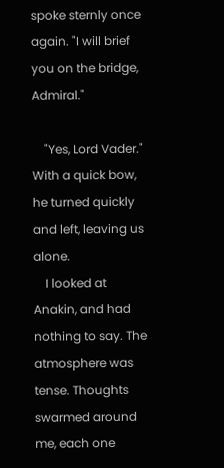spoke sternly once again. "I will brief you on the bridge, Admiral."

    "Yes, Lord Vader." With a quick bow, he turned quickly and left, leaving us alone.
    I looked at Anakin, and had nothing to say. The atmosphere was tense. Thoughts swarmed around me, each one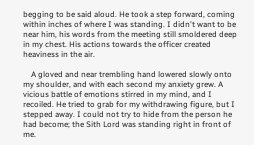begging to be said aloud. He took a step forward, coming within inches of where I was standing. I didn't want to be near him, his words from the meeting still smoldered deep in my chest. His actions towards the officer created heaviness in the air.

    A gloved and near trembling hand lowered slowly onto my shoulder, and with each second my anxiety grew. A vicious battle of emotions stirred in my mind, and I recoiled. He tried to grab for my withdrawing figure, but I stepped away. I could not try to hide from the person he had become; the Sith Lord was standing right in front of me.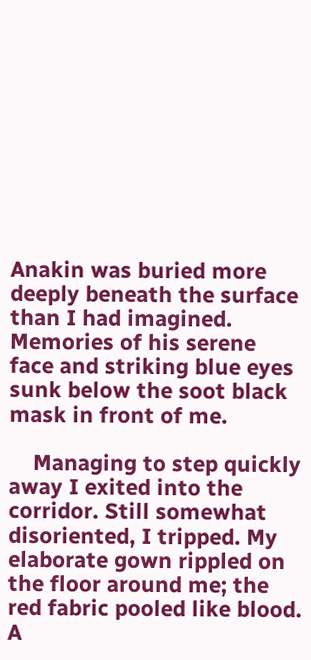Anakin was buried more deeply beneath the surface than I had imagined. Memories of his serene face and striking blue eyes sunk below the soot black mask in front of me.

    Managing to step quickly away I exited into the corridor. Still somewhat disoriented, I tripped. My elaborate gown rippled on the floor around me; the red fabric pooled like blood. A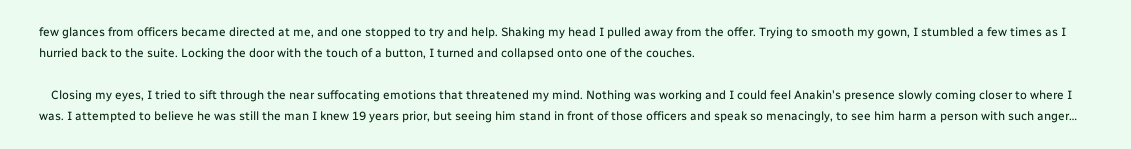few glances from officers became directed at me, and one stopped to try and help. Shaking my head I pulled away from the offer. Trying to smooth my gown, I stumbled a few times as I hurried back to the suite. Locking the door with the touch of a button, I turned and collapsed onto one of the couches.

    Closing my eyes, I tried to sift through the near suffocating emotions that threatened my mind. Nothing was working and I could feel Anakin's presence slowly coming closer to where I was. I attempted to believe he was still the man I knew 19 years prior, but seeing him stand in front of those officers and speak so menacingly, to see him harm a person with such anger…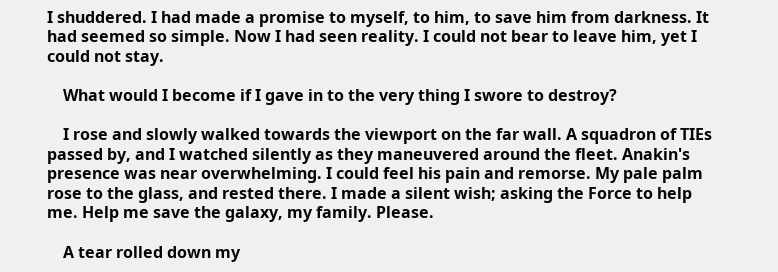I shuddered. I had made a promise to myself, to him, to save him from darkness. It had seemed so simple. Now I had seen reality. I could not bear to leave him, yet I could not stay.

    What would I become if I gave in to the very thing I swore to destroy?

    I rose and slowly walked towards the viewport on the far wall. A squadron of TIEs passed by, and I watched silently as they maneuvered around the fleet. Anakin's presence was near overwhelming. I could feel his pain and remorse. My pale palm rose to the glass, and rested there. I made a silent wish; asking the Force to help me. Help me save the galaxy, my family. Please.

    A tear rolled down my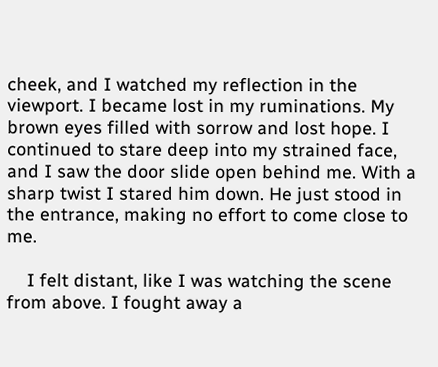cheek, and I watched my reflection in the viewport. I became lost in my ruminations. My brown eyes filled with sorrow and lost hope. I continued to stare deep into my strained face, and I saw the door slide open behind me. With a sharp twist I stared him down. He just stood in the entrance, making no effort to come close to me.

    I felt distant, like I was watching the scene from above. I fought away a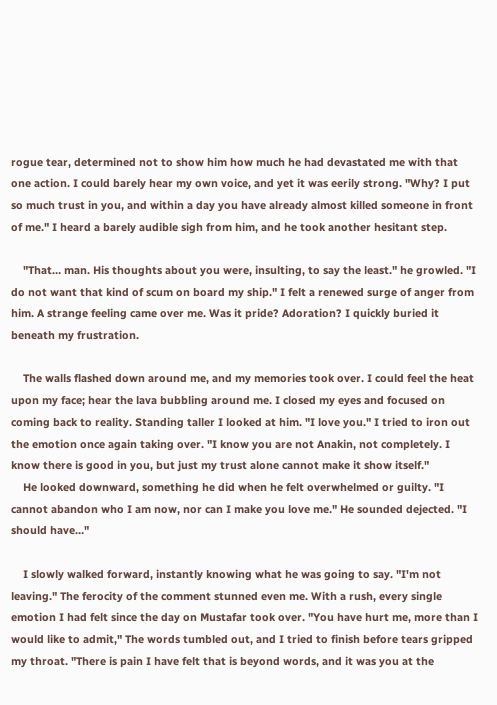rogue tear, determined not to show him how much he had devastated me with that one action. I could barely hear my own voice, and yet it was eerily strong. "Why? I put so much trust in you, and within a day you have already almost killed someone in front of me." I heard a barely audible sigh from him, and he took another hesitant step.

    "That… man. His thoughts about you were, insulting, to say the least." he growled. "I do not want that kind of scum on board my ship." I felt a renewed surge of anger from him. A strange feeling came over me. Was it pride? Adoration? I quickly buried it beneath my frustration.

    The walls flashed down around me, and my memories took over. I could feel the heat upon my face; hear the lava bubbling around me. I closed my eyes and focused on coming back to reality. Standing taller I looked at him. "I love you." I tried to iron out the emotion once again taking over. "I know you are not Anakin, not completely. I know there is good in you, but just my trust alone cannot make it show itself."
    He looked downward, something he did when he felt overwhelmed or guilty. "I cannot abandon who I am now, nor can I make you love me." He sounded dejected. "I should have…"

    I slowly walked forward, instantly knowing what he was going to say. "I'm not leaving." The ferocity of the comment stunned even me. With a rush, every single emotion I had felt since the day on Mustafar took over. "You have hurt me, more than I would like to admit," The words tumbled out, and I tried to finish before tears gripped my throat. "There is pain I have felt that is beyond words, and it was you at the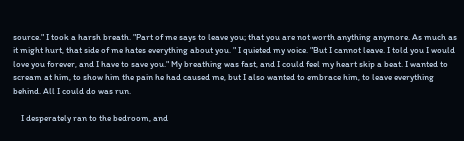source." I took a harsh breath. "Part of me says to leave you; that you are not worth anything anymore. As much as it might hurt, that side of me hates everything about you. " I quieted my voice. "But I cannot leave. I told you I would love you forever, and I have to save you." My breathing was fast, and I could feel my heart skip a beat. I wanted to scream at him, to show him the pain he had caused me, but I also wanted to embrace him, to leave everything behind. All I could do was run.

    I desperately ran to the bedroom, and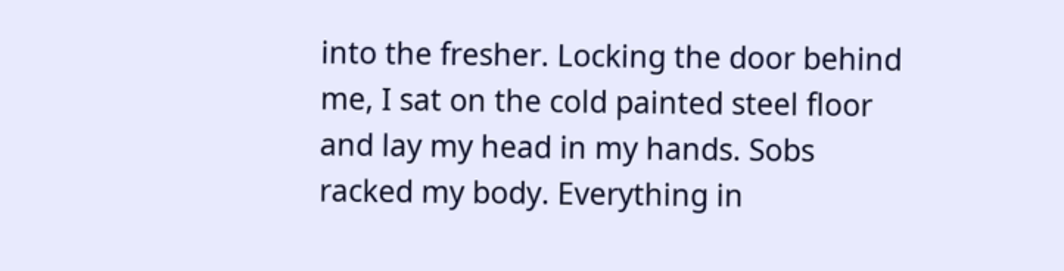into the fresher. Locking the door behind me, I sat on the cold painted steel floor and lay my head in my hands. Sobs racked my body. Everything in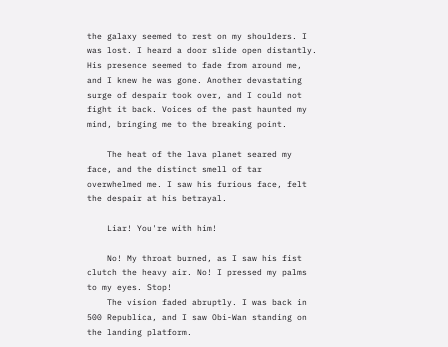the galaxy seemed to rest on my shoulders. I was lost. I heard a door slide open distantly. His presence seemed to fade from around me, and I knew he was gone. Another devastating surge of despair took over, and I could not fight it back. Voices of the past haunted my mind, bringing me to the breaking point.

    The heat of the lava planet seared my face, and the distinct smell of tar overwhelmed me. I saw his furious face, felt the despair at his betrayal.

    Liar! You're with him!

    No! My throat burned, as I saw his fist clutch the heavy air. No! I pressed my palms to my eyes. Stop!
    The vision faded abruptly. I was back in 500 Republica, and I saw Obi-Wan standing on the landing platform.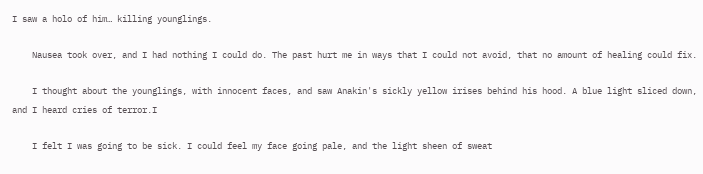I saw a holo of him… killing younglings.

    Nausea took over, and I had nothing I could do. The past hurt me in ways that I could not avoid, that no amount of healing could fix.

    I thought about the younglings, with innocent faces, and saw Anakin's sickly yellow irises behind his hood. A blue light sliced down, and I heard cries of terror.I

    I felt I was going to be sick. I could feel my face going pale, and the light sheen of sweat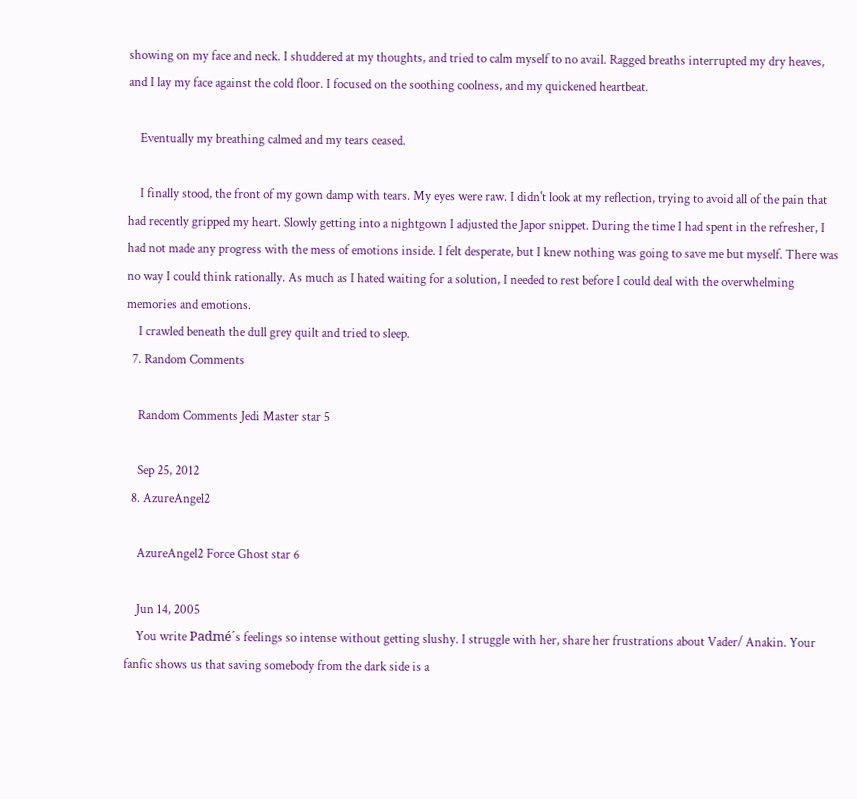showing on my face and neck. I shuddered at my thoughts, and tried to calm myself to no avail. Ragged breaths interrupted my dry heaves, and I lay my face against the cold floor. I focused on the soothing coolness, and my quickened heartbeat.

    Eventually my breathing calmed and my tears ceased.

    I finally stood, the front of my gown damp with tears. My eyes were raw. I didn't look at my reflection, trying to avoid all of the pain that had recently gripped my heart. Slowly getting into a nightgown I adjusted the Japor snippet. During the time I had spent in the refresher, I had not made any progress with the mess of emotions inside. I felt desperate, but I knew nothing was going to save me but myself. There was no way I could think rationally. As much as I hated waiting for a solution, I needed to rest before I could deal with the overwhelming memories and emotions.
    I crawled beneath the dull grey quilt and tried to sleep.
  7. Random Comments

    Random Comments Jedi Master star 5

    Sep 25, 2012
  8. AzureAngel2

    AzureAngel2 Force Ghost star 6

    Jun 14, 2005
    You write Padmé´s feelings so intense without getting slushy. I struggle with her, share her frustrations about Vader/ Anakin. Your fanfic shows us that saving somebody from the dark side is a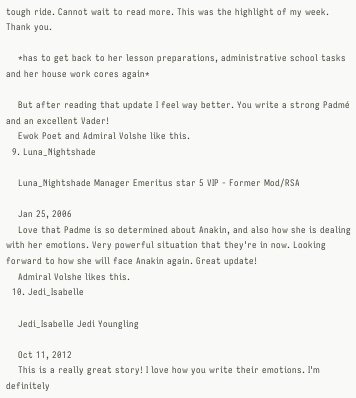tough ride. Cannot wait to read more. This was the highlight of my week. Thank you.

    *has to get back to her lesson preparations, administrative school tasks and her house work cores again*

    But after reading that update I feel way better. You write a strong Padmé and an excellent Vader!
    Ewok Poet and Admiral Volshe like this.
  9. Luna_Nightshade

    Luna_Nightshade Manager Emeritus star 5 VIP - Former Mod/RSA

    Jan 25, 2006
    Love that Padme is so determined about Anakin, and also how she is dealing with her emotions. Very powerful situation that they're in now. Looking forward to how she will face Anakin again. Great update!
    Admiral Volshe likes this.
  10. Jedi_Isabelle

    Jedi_Isabelle Jedi Youngling

    Oct 11, 2012
    This is a really great story! I love how you write their emotions. I'm definitely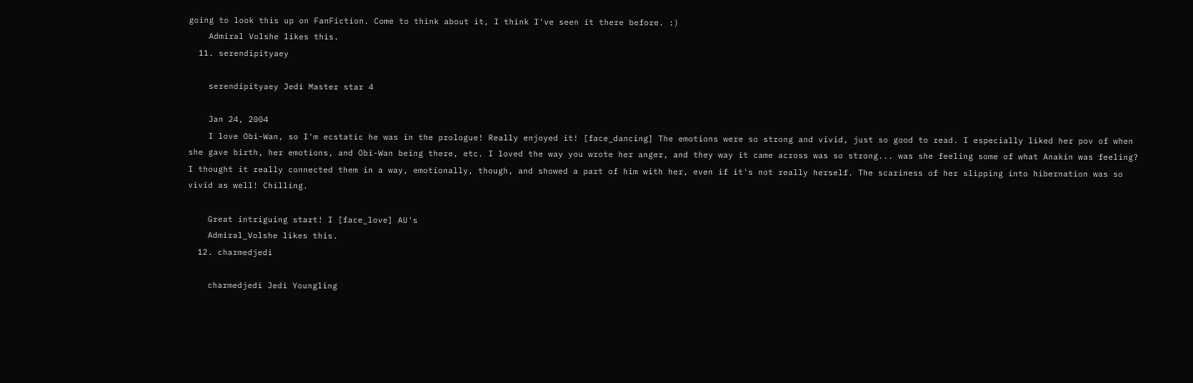going to look this up on FanFiction. Come to think about it, I think I've seen it there before. :)
    Admiral Volshe likes this.
  11. serendipityaey

    serendipityaey Jedi Master star 4

    Jan 24, 2004
    I love Obi-Wan, so I'm ecstatic he was in the prologue! Really enjoyed it! [face_dancing] The emotions were so strong and vivid, just so good to read. I especially liked her pov of when she gave birth, her emotions, and Obi-Wan being there, etc. I loved the way you wrote her anger, and they way it came across was so strong... was she feeling some of what Anakin was feeling? I thought it really connected them in a way, emotionally, though, and showed a part of him with her, even if it's not really herself. The scariness of her slipping into hibernation was so vivid as well! Chilling.

    Great intriguing start! I [face_love] AU's
    Admiral_Volshe likes this.
  12. charmedjedi

    charmedjedi Jedi Youngling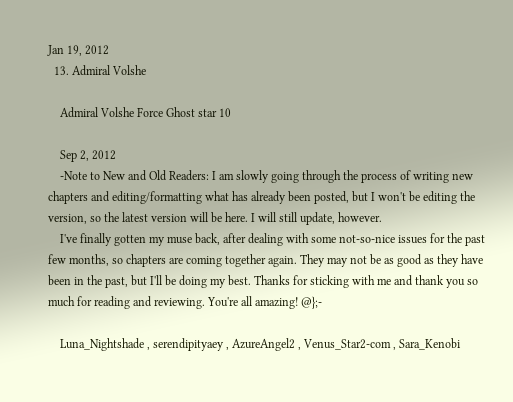Jan 19, 2012
  13. Admiral Volshe

    Admiral Volshe Force Ghost star 10

    Sep 2, 2012
    -Note to New and Old Readers: I am slowly going through the process of writing new chapters and editing/formatting what has already been posted, but I won't be editing the version, so the latest version will be here. I will still update, however.
    I've finally gotten my muse back, after dealing with some not-so-nice issues for the past few months, so chapters are coming together again. They may not be as good as they have been in the past, but I'll be doing my best. Thanks for sticking with me and thank you so much for reading and reviewing. You're all amazing! @};-

    Luna_Nightshade , serendipityaey , AzureAngel2 , Venus_Star2-com , Sara_Kenobi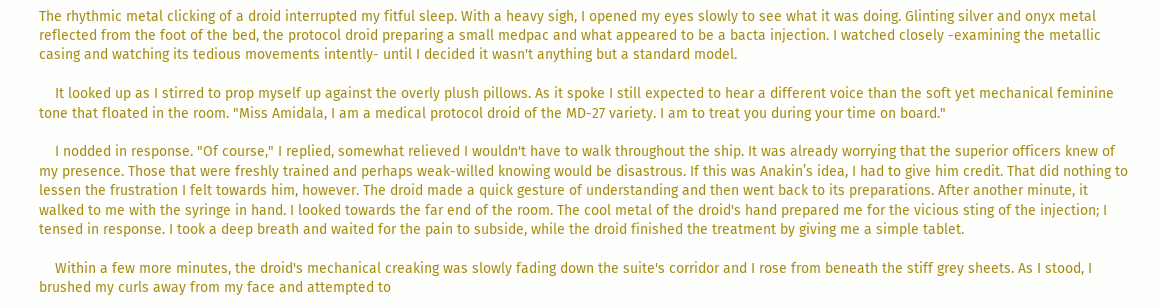The rhythmic metal clicking of a droid interrupted my fitful sleep. With a heavy sigh, I opened my eyes slowly to see what it was doing. Glinting silver and onyx metal reflected from the foot of the bed, the protocol droid preparing a small medpac and what appeared to be a bacta injection. I watched closely -examining the metallic casing and watching its tedious movements intently- until I decided it wasn't anything but a standard model.

    It looked up as I stirred to prop myself up against the overly plush pillows. As it spoke I still expected to hear a different voice than the soft yet mechanical feminine tone that floated in the room. "Miss Amidala, I am a medical protocol droid of the MD-27 variety. I am to treat you during your time on board."

    I nodded in response. "Of course," I replied, somewhat relieved I wouldn't have to walk throughout the ship. It was already worrying that the superior officers knew of my presence. Those that were freshly trained and perhaps weak-willed knowing would be disastrous. If this was Anakin’s idea, I had to give him credit. That did nothing to lessen the frustration I felt towards him, however. The droid made a quick gesture of understanding and then went back to its preparations. After another minute, it walked to me with the syringe in hand. I looked towards the far end of the room. The cool metal of the droid's hand prepared me for the vicious sting of the injection; I tensed in response. I took a deep breath and waited for the pain to subside, while the droid finished the treatment by giving me a simple tablet.

    Within a few more minutes, the droid's mechanical creaking was slowly fading down the suite's corridor and I rose from beneath the stiff grey sheets. As I stood, I brushed my curls away from my face and attempted to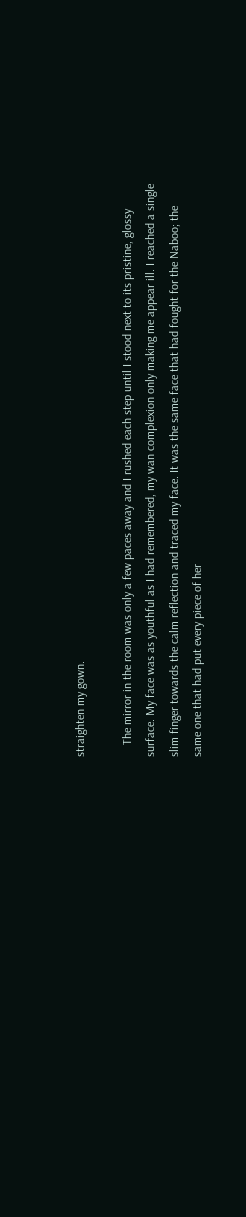straighten my gown.

    The mirror in the room was only a few paces away and I rushed each step until I stood next to its pristine, glossy surface. My face was as youthful as I had remembered, my wan complexion only making me appear ill. I reached a single slim finger towards the calm reflection and traced my face. It was the same face that had fought for the Naboo; the same one that had put every piece of her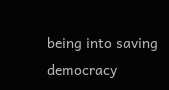being into saving democracy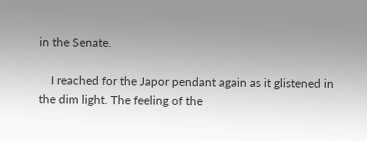in the Senate.

    I reached for the Japor pendant again as it glistened in the dim light. The feeling of the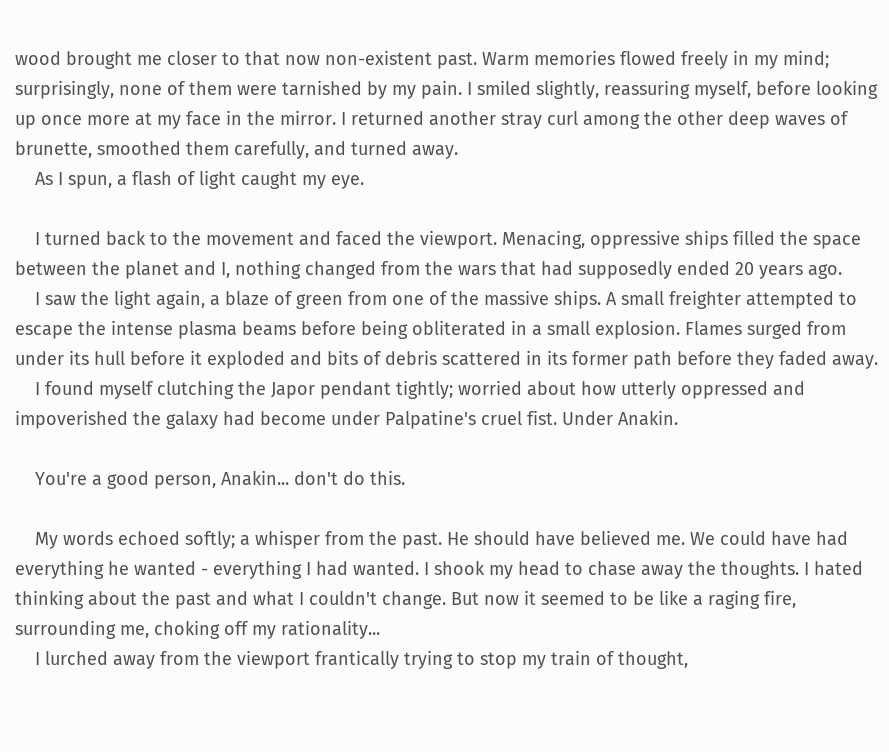wood brought me closer to that now non-existent past. Warm memories flowed freely in my mind; surprisingly, none of them were tarnished by my pain. I smiled slightly, reassuring myself, before looking up once more at my face in the mirror. I returned another stray curl among the other deep waves of brunette, smoothed them carefully, and turned away.
    As I spun, a flash of light caught my eye.

    I turned back to the movement and faced the viewport. Menacing, oppressive ships filled the space between the planet and I, nothing changed from the wars that had supposedly ended 20 years ago.
    I saw the light again, a blaze of green from one of the massive ships. A small freighter attempted to escape the intense plasma beams before being obliterated in a small explosion. Flames surged from under its hull before it exploded and bits of debris scattered in its former path before they faded away.
    I found myself clutching the Japor pendant tightly; worried about how utterly oppressed and impoverished the galaxy had become under Palpatine's cruel fist. Under Anakin.

    You're a good person, Anakin... don't do this.

    My words echoed softly; a whisper from the past. He should have believed me. We could have had everything he wanted - everything I had wanted. I shook my head to chase away the thoughts. I hated thinking about the past and what I couldn't change. But now it seemed to be like a raging fire, surrounding me, choking off my rationality...
    I lurched away from the viewport frantically trying to stop my train of thought,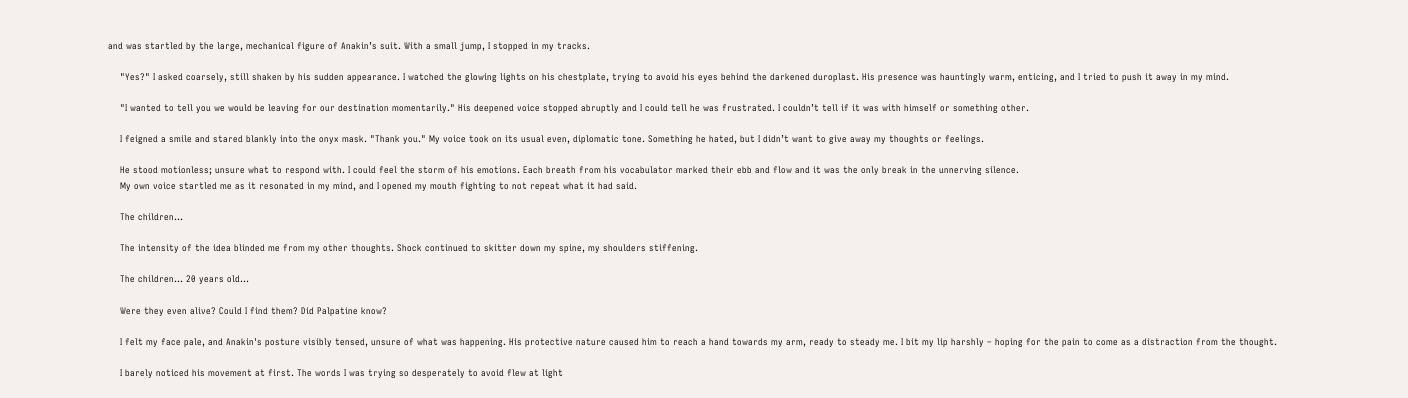and was startled by the large, mechanical figure of Anakin’s suit. With a small jump, I stopped in my tracks.

    "Yes?" I asked coarsely, still shaken by his sudden appearance. I watched the glowing lights on his chestplate, trying to avoid his eyes behind the darkened duroplast. His presence was hauntingly warm, enticing, and I tried to push it away in my mind.

    "I wanted to tell you we would be leaving for our destination momentarily." His deepened voice stopped abruptly and I could tell he was frustrated. I couldn’t tell if it was with himself or something other.

    I feigned a smile and stared blankly into the onyx mask. "Thank you." My voice took on its usual even, diplomatic tone. Something he hated, but I didn’t want to give away my thoughts or feelings.

    He stood motionless; unsure what to respond with. I could feel the storm of his emotions. Each breath from his vocabulator marked their ebb and flow and it was the only break in the unnerving silence.
    My own voice startled me as it resonated in my mind, and I opened my mouth fighting to not repeat what it had said.

    The children...

    The intensity of the idea blinded me from my other thoughts. Shock continued to skitter down my spine, my shoulders stiffening.

    The children... 20 years old...

    Were they even alive? Could I find them? Did Palpatine know?

    I felt my face pale, and Anakin's posture visibly tensed, unsure of what was happening. His protective nature caused him to reach a hand towards my arm, ready to steady me. I bit my lip harshly – hoping for the pain to come as a distraction from the thought.

    I barely noticed his movement at first. The words I was trying so desperately to avoid flew at light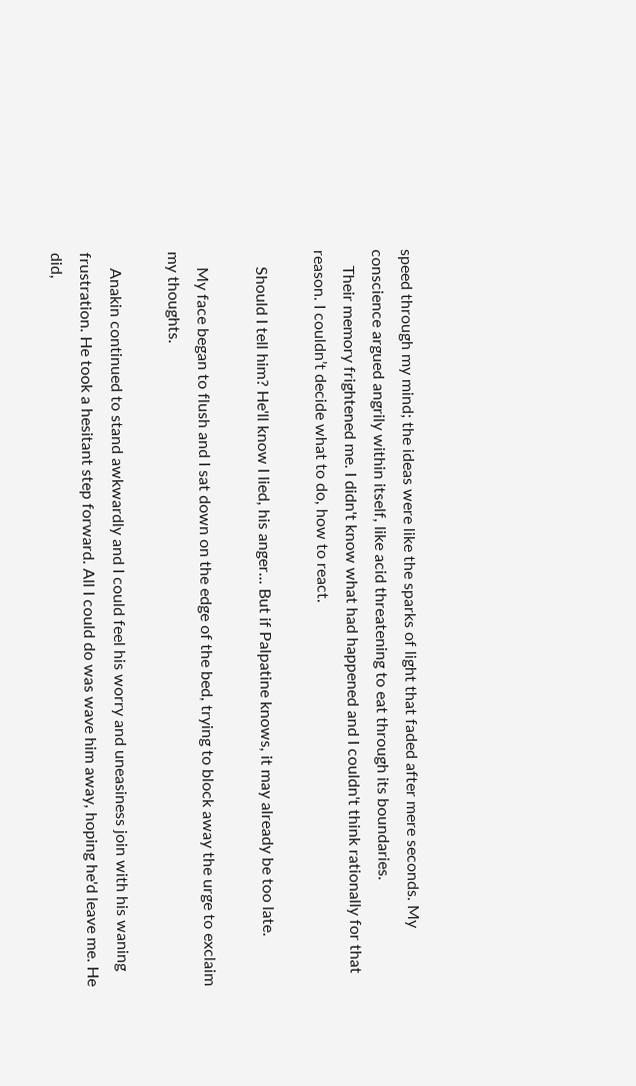speed through my mind; the ideas were like the sparks of light that faded after mere seconds. My conscience argued angrily within itself, like acid threatening to eat through its boundaries.
    Their memory frightened me. I didn't know what had happened and I couldn't think rationally for that reason. I couldn’t decide what to do, how to react.

    Should I tell him? He'll know I lied, his anger... But if Palpatine knows, it may already be too late.

    My face began to flush and I sat down on the edge of the bed, trying to block away the urge to exclaim my thoughts.

    Anakin continued to stand awkwardly and I could feel his worry and uneasiness join with his waning frustration. He took a hesitant step forward. All I could do was wave him away, hoping he'd leave me. He did,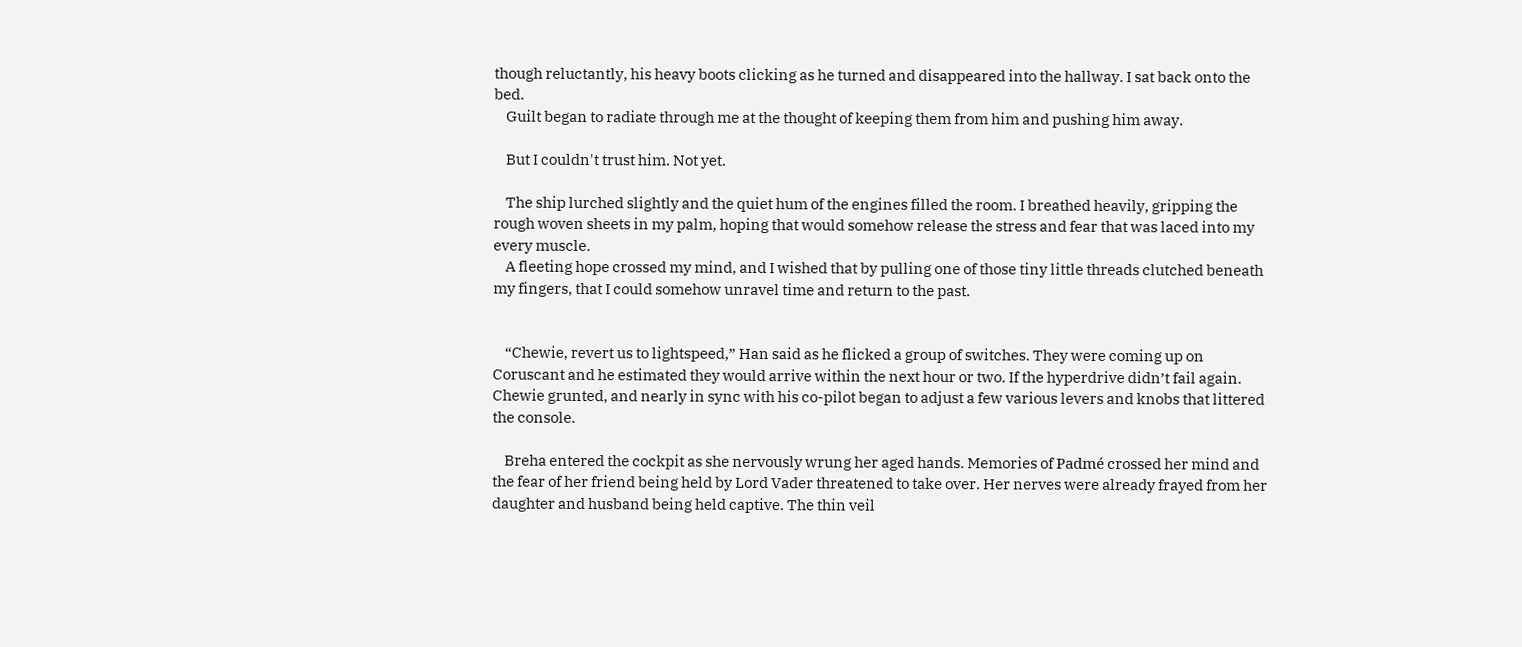though reluctantly, his heavy boots clicking as he turned and disappeared into the hallway. I sat back onto the bed.
    Guilt began to radiate through me at the thought of keeping them from him and pushing him away.

    But I couldn't trust him. Not yet.

    The ship lurched slightly and the quiet hum of the engines filled the room. I breathed heavily, gripping the rough woven sheets in my palm, hoping that would somehow release the stress and fear that was laced into my every muscle.
    A fleeting hope crossed my mind, and I wished that by pulling one of those tiny little threads clutched beneath my fingers, that I could somehow unravel time and return to the past.


    “Chewie, revert us to lightspeed,” Han said as he flicked a group of switches. They were coming up on Coruscant and he estimated they would arrive within the next hour or two. If the hyperdrive didn’t fail again. Chewie grunted, and nearly in sync with his co-pilot began to adjust a few various levers and knobs that littered the console.

    Breha entered the cockpit as she nervously wrung her aged hands. Memories of Padmé crossed her mind and the fear of her friend being held by Lord Vader threatened to take over. Her nerves were already frayed from her daughter and husband being held captive. The thin veil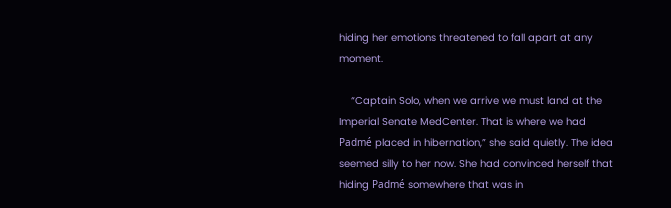hiding her emotions threatened to fall apart at any moment.

    “Captain Solo, when we arrive we must land at the Imperial Senate MedCenter. That is where we had Padmé placed in hibernation,” she said quietly. The idea seemed silly to her now. She had convinced herself that hiding Padmé somewhere that was in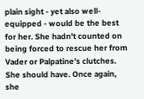plain sight - yet also well-equipped - would be the best for her. She hadn't counted on being forced to rescue her from Vader or Palpatine’s clutches. She should have. Once again, she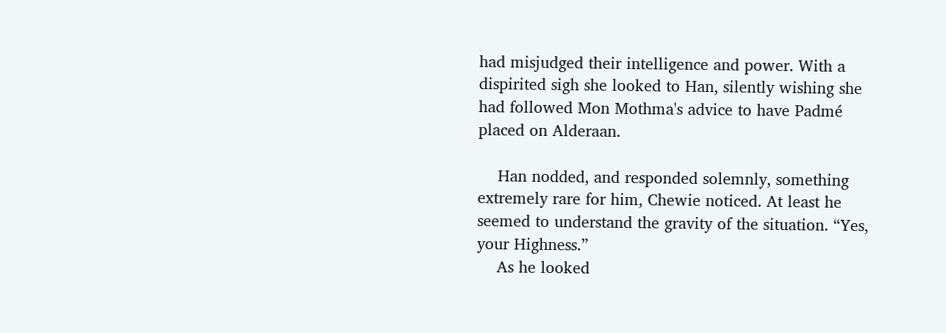had misjudged their intelligence and power. With a dispirited sigh she looked to Han, silently wishing she had followed Mon Mothma's advice to have Padmé placed on Alderaan.

    Han nodded, and responded solemnly, something extremely rare for him, Chewie noticed. At least he seemed to understand the gravity of the situation. “Yes, your Highness.”
    As he looked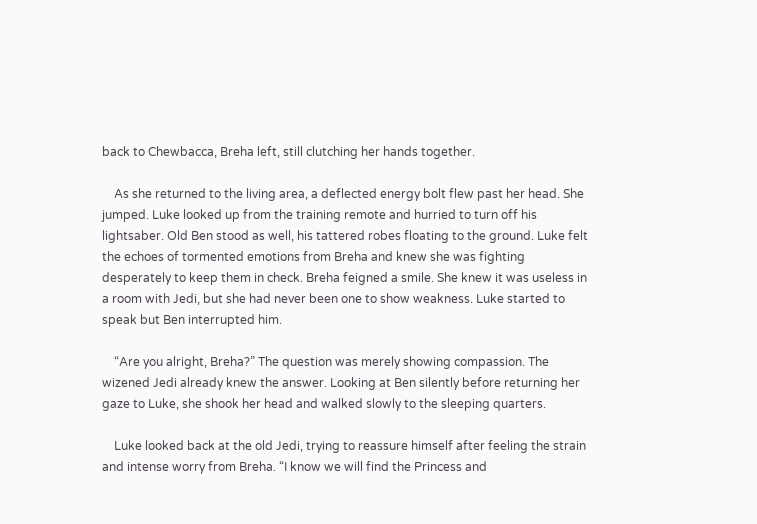back to Chewbacca, Breha left, still clutching her hands together.

    As she returned to the living area, a deflected energy bolt flew past her head. She jumped. Luke looked up from the training remote and hurried to turn off his lightsaber. Old Ben stood as well, his tattered robes floating to the ground. Luke felt the echoes of tormented emotions from Breha and knew she was fighting desperately to keep them in check. Breha feigned a smile. She knew it was useless in a room with Jedi, but she had never been one to show weakness. Luke started to speak but Ben interrupted him.

    “Are you alright, Breha?” The question was merely showing compassion. The wizened Jedi already knew the answer. Looking at Ben silently before returning her gaze to Luke, she shook her head and walked slowly to the sleeping quarters.

    Luke looked back at the old Jedi, trying to reassure himself after feeling the strain and intense worry from Breha. “I know we will find the Princess and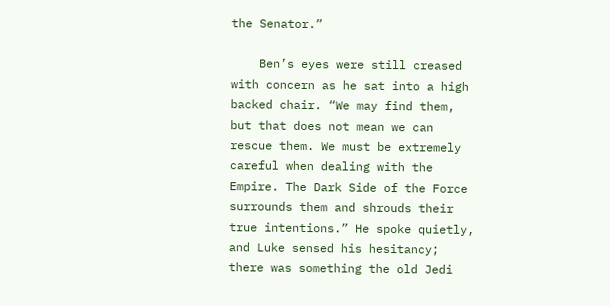the Senator.”

    Ben’s eyes were still creased with concern as he sat into a high backed chair. “We may find them, but that does not mean we can rescue them. We must be extremely careful when dealing with the Empire. The Dark Side of the Force surrounds them and shrouds their true intentions.” He spoke quietly, and Luke sensed his hesitancy; there was something the old Jedi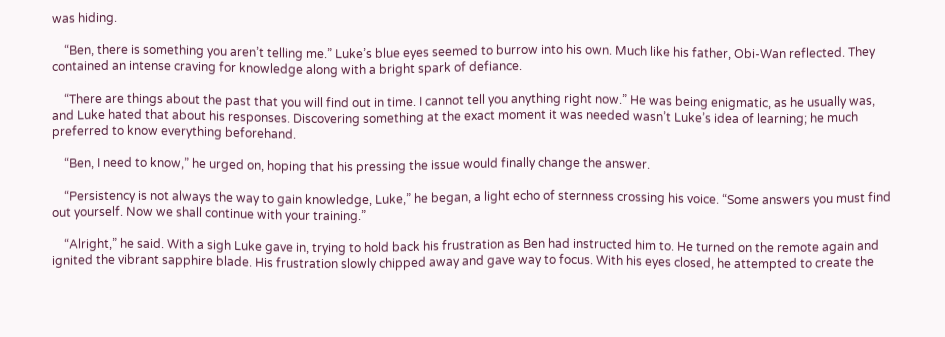was hiding.

    “Ben, there is something you aren’t telling me.” Luke’s blue eyes seemed to burrow into his own. Much like his father, Obi-Wan reflected. They contained an intense craving for knowledge along with a bright spark of defiance.

    “There are things about the past that you will find out in time. I cannot tell you anything right now.” He was being enigmatic, as he usually was, and Luke hated that about his responses. Discovering something at the exact moment it was needed wasn’t Luke’s idea of learning; he much preferred to know everything beforehand.

    “Ben, I need to know,” he urged on, hoping that his pressing the issue would finally change the answer.

    “Persistency is not always the way to gain knowledge, Luke,” he began, a light echo of sternness crossing his voice. “Some answers you must find out yourself. Now we shall continue with your training.”

    “Alright,” he said. With a sigh Luke gave in, trying to hold back his frustration as Ben had instructed him to. He turned on the remote again and ignited the vibrant sapphire blade. His frustration slowly chipped away and gave way to focus. With his eyes closed, he attempted to create the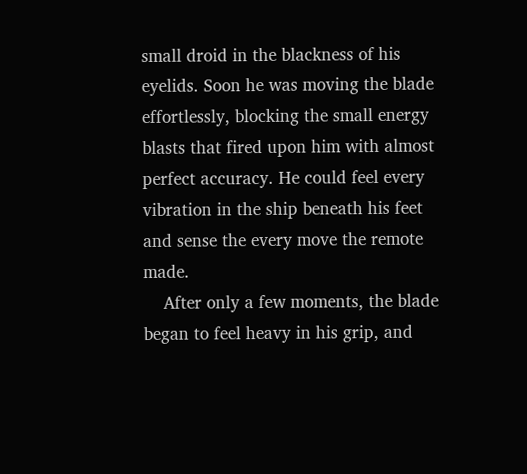small droid in the blackness of his eyelids. Soon he was moving the blade effortlessly, blocking the small energy blasts that fired upon him with almost perfect accuracy. He could feel every vibration in the ship beneath his feet and sense the every move the remote made.
    After only a few moments, the blade began to feel heavy in his grip, and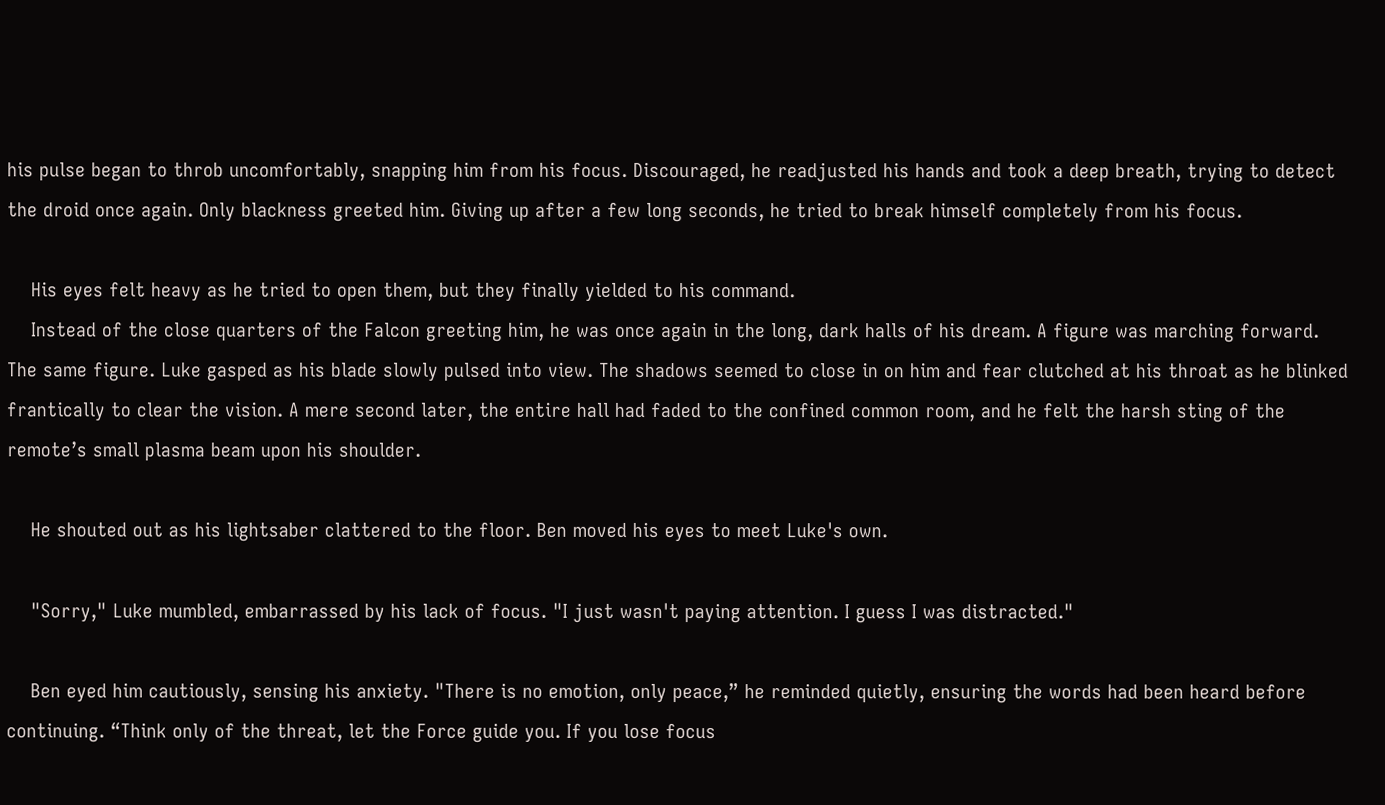his pulse began to throb uncomfortably, snapping him from his focus. Discouraged, he readjusted his hands and took a deep breath, trying to detect the droid once again. Only blackness greeted him. Giving up after a few long seconds, he tried to break himself completely from his focus.

    His eyes felt heavy as he tried to open them, but they finally yielded to his command.
    Instead of the close quarters of the Falcon greeting him, he was once again in the long, dark halls of his dream. A figure was marching forward. The same figure. Luke gasped as his blade slowly pulsed into view. The shadows seemed to close in on him and fear clutched at his throat as he blinked frantically to clear the vision. A mere second later, the entire hall had faded to the confined common room, and he felt the harsh sting of the remote’s small plasma beam upon his shoulder.

    He shouted out as his lightsaber clattered to the floor. Ben moved his eyes to meet Luke's own.

    "Sorry," Luke mumbled, embarrassed by his lack of focus. "I just wasn't paying attention. I guess I was distracted."

    Ben eyed him cautiously, sensing his anxiety. "There is no emotion, only peace,” he reminded quietly, ensuring the words had been heard before continuing. “Think only of the threat, let the Force guide you. If you lose focus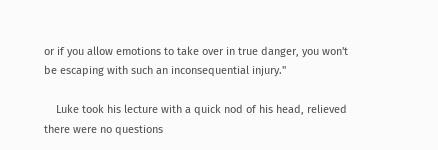or if you allow emotions to take over in true danger, you won't be escaping with such an inconsequential injury."

    Luke took his lecture with a quick nod of his head, relieved there were no questions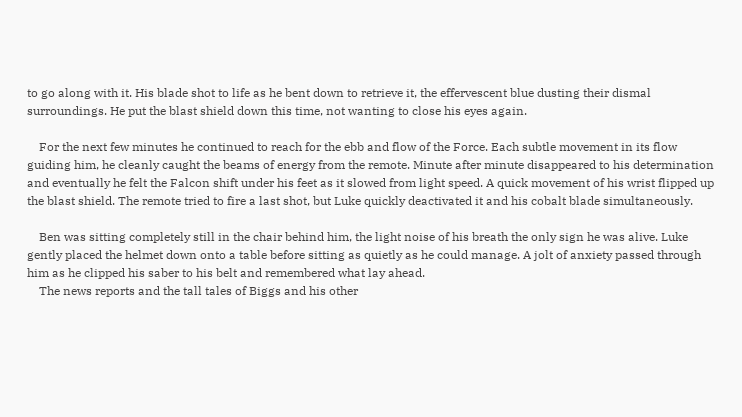to go along with it. His blade shot to life as he bent down to retrieve it, the effervescent blue dusting their dismal surroundings. He put the blast shield down this time, not wanting to close his eyes again.

    For the next few minutes he continued to reach for the ebb and flow of the Force. Each subtle movement in its flow guiding him, he cleanly caught the beams of energy from the remote. Minute after minute disappeared to his determination and eventually he felt the Falcon shift under his feet as it slowed from light speed. A quick movement of his wrist flipped up the blast shield. The remote tried to fire a last shot, but Luke quickly deactivated it and his cobalt blade simultaneously.

    Ben was sitting completely still in the chair behind him, the light noise of his breath the only sign he was alive. Luke gently placed the helmet down onto a table before sitting as quietly as he could manage. A jolt of anxiety passed through him as he clipped his saber to his belt and remembered what lay ahead.
    The news reports and the tall tales of Biggs and his other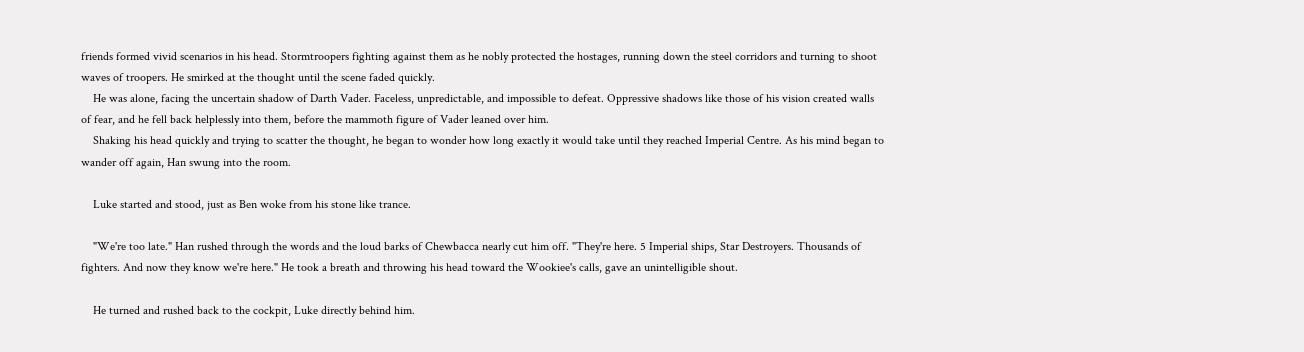friends formed vivid scenarios in his head. Stormtroopers fighting against them as he nobly protected the hostages, running down the steel corridors and turning to shoot waves of troopers. He smirked at the thought until the scene faded quickly.
    He was alone, facing the uncertain shadow of Darth Vader. Faceless, unpredictable, and impossible to defeat. Oppressive shadows like those of his vision created walls of fear, and he fell back helplessly into them, before the mammoth figure of Vader leaned over him.
    Shaking his head quickly and trying to scatter the thought, he began to wonder how long exactly it would take until they reached Imperial Centre. As his mind began to wander off again, Han swung into the room.

    Luke started and stood, just as Ben woke from his stone like trance.

    "We're too late." Han rushed through the words and the loud barks of Chewbacca nearly cut him off. "They're here. 5 Imperial ships, Star Destroyers. Thousands of fighters. And now they know we're here." He took a breath and throwing his head toward the Wookiee's calls, gave an unintelligible shout.

    He turned and rushed back to the cockpit, Luke directly behind him.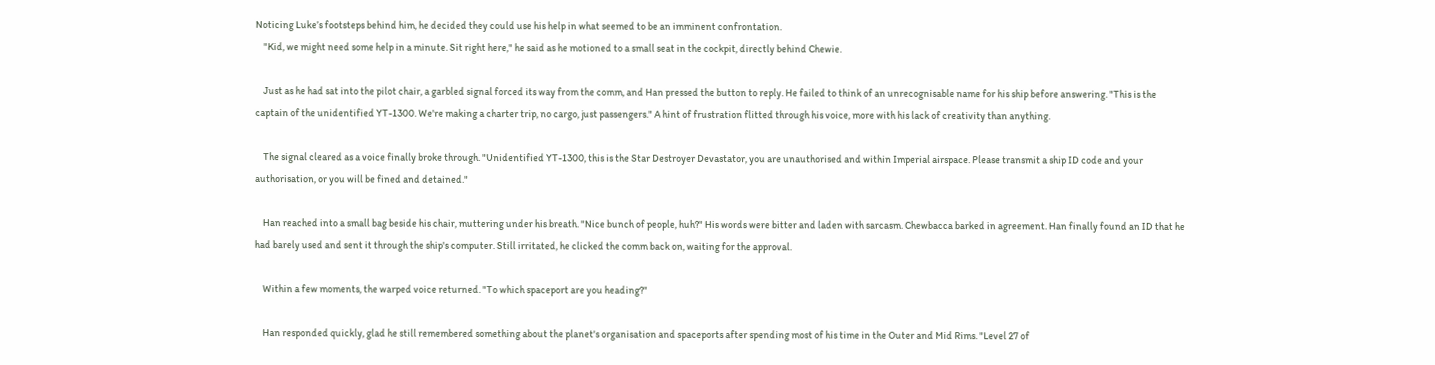Noticing Luke’s footsteps behind him, he decided they could use his help in what seemed to be an imminent confrontation.
    "Kid, we might need some help in a minute. Sit right here," he said as he motioned to a small seat in the cockpit, directly behind Chewie.

    Just as he had sat into the pilot chair, a garbled signal forced its way from the comm, and Han pressed the button to reply. He failed to think of an unrecognisable name for his ship before answering. "This is the captain of the unidentified YT-1300. We're making a charter trip, no cargo, just passengers." A hint of frustration flitted through his voice, more with his lack of creativity than anything.

    The signal cleared as a voice finally broke through. "Unidentified YT-1300, this is the Star Destroyer Devastator, you are unauthorised and within Imperial airspace. Please transmit a ship ID code and your authorisation, or you will be fined and detained."

    Han reached into a small bag beside his chair, muttering under his breath. "Nice bunch of people, huh?" His words were bitter and laden with sarcasm. Chewbacca barked in agreement. Han finally found an ID that he had barely used and sent it through the ship's computer. Still irritated, he clicked the comm back on, waiting for the approval.

    Within a few moments, the warped voice returned. "To which spaceport are you heading?"

    Han responded quickly, glad he still remembered something about the planet's organisation and spaceports after spending most of his time in the Outer and Mid Rims. "Level 27 of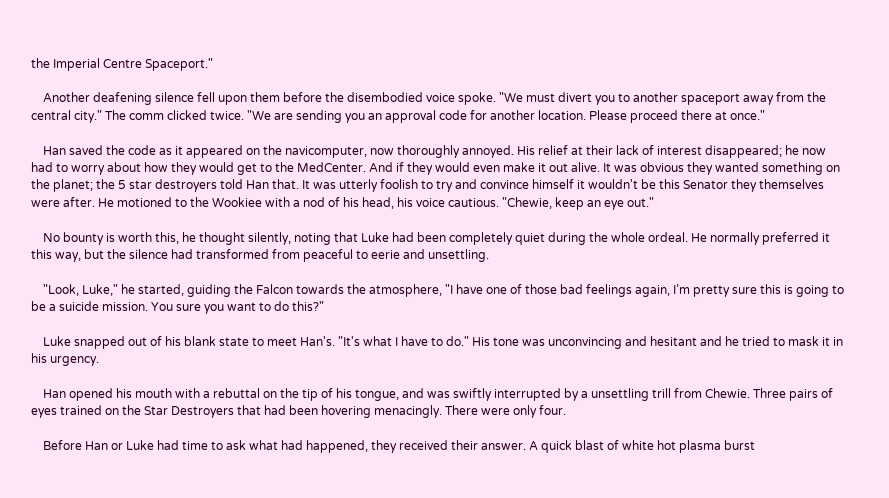the Imperial Centre Spaceport."

    Another deafening silence fell upon them before the disembodied voice spoke. "We must divert you to another spaceport away from the central city." The comm clicked twice. "We are sending you an approval code for another location. Please proceed there at once."

    Han saved the code as it appeared on the navicomputer, now thoroughly annoyed. His relief at their lack of interest disappeared; he now had to worry about how they would get to the MedCenter. And if they would even make it out alive. It was obvious they wanted something on the planet; the 5 star destroyers told Han that. It was utterly foolish to try and convince himself it wouldn't be this Senator they themselves were after. He motioned to the Wookiee with a nod of his head, his voice cautious. "Chewie, keep an eye out."

    No bounty is worth this, he thought silently, noting that Luke had been completely quiet during the whole ordeal. He normally preferred it this way, but the silence had transformed from peaceful to eerie and unsettling.

    "Look, Luke," he started, guiding the Falcon towards the atmosphere, "I have one of those bad feelings again, I’m pretty sure this is going to be a suicide mission. You sure you want to do this?"

    Luke snapped out of his blank state to meet Han's. "It's what I have to do." His tone was unconvincing and hesitant and he tried to mask it in his urgency.

    Han opened his mouth with a rebuttal on the tip of his tongue, and was swiftly interrupted by a unsettling trill from Chewie. Three pairs of eyes trained on the Star Destroyers that had been hovering menacingly. There were only four.

    Before Han or Luke had time to ask what had happened, they received their answer. A quick blast of white hot plasma burst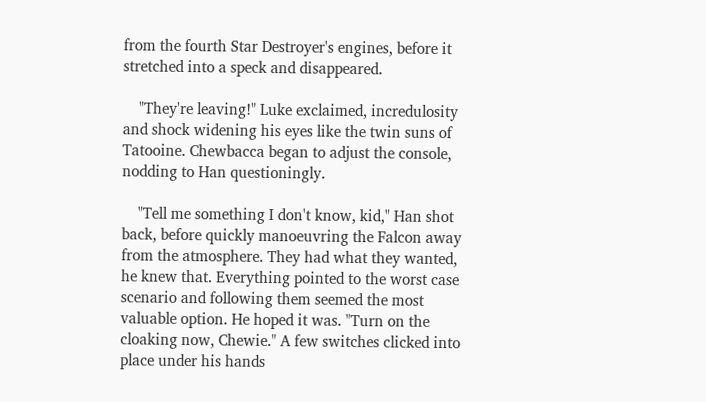from the fourth Star Destroyer's engines, before it stretched into a speck and disappeared.

    "They're leaving!" Luke exclaimed, incredulosity and shock widening his eyes like the twin suns of Tatooine. Chewbacca began to adjust the console, nodding to Han questioningly.

    "Tell me something I don't know, kid," Han shot back, before quickly manoeuvring the Falcon away from the atmosphere. They had what they wanted, he knew that. Everything pointed to the worst case scenario and following them seemed the most valuable option. He hoped it was. "Turn on the cloaking now, Chewie." A few switches clicked into place under his hands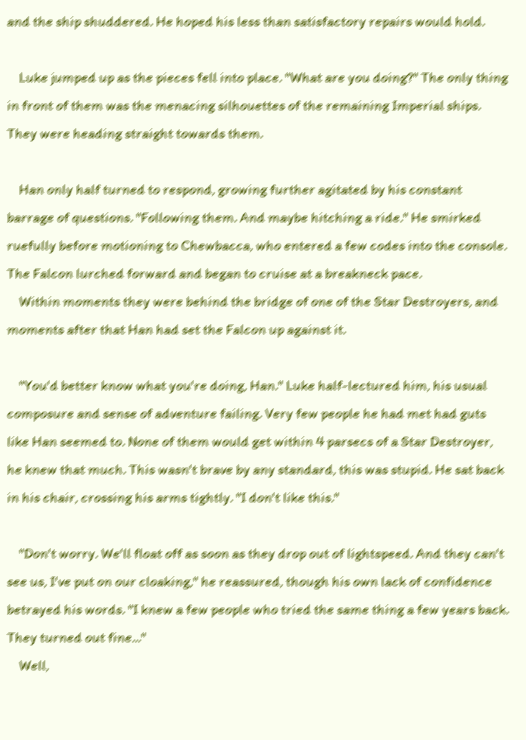and the ship shuddered. He hoped his less than satisfactory repairs would hold.

    Luke jumped up as the pieces fell into place. "What are you doing?" The only thing in front of them was the menacing silhouettes of the remaining Imperial ships. They were heading straight towards them.

    Han only half turned to respond, growing further agitated by his constant barrage of questions. "Following them. And maybe hitching a ride." He smirked ruefully before motioning to Chewbacca, who entered a few codes into the console. The Falcon lurched forward and began to cruise at a breakneck pace.
    Within moments they were behind the bridge of one of the Star Destroyers, and moments after that Han had set the Falcon up against it.

    "You'd better know what you're doing, Han." Luke half-lectured him, his usual composure and sense of adventure failing. Very few people he had met had guts like Han seemed to. None of them would get within 4 parsecs of a Star Destroyer, he knew that much. This wasn't brave by any standard, this was stupid. He sat back in his chair, crossing his arms tightly. "I don't like this."

    "Don't worry. We'll float off as soon as they drop out of lightspeed. And they can't see us, I've put on our cloaking," he reassured, though his own lack of confidence betrayed his words. "I knew a few people who tried the same thing a few years back. They turned out fine..."
    Well,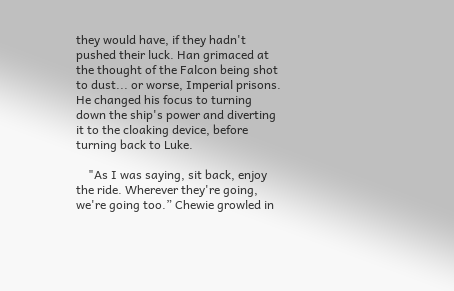they would have, if they hadn't pushed their luck. Han grimaced at the thought of the Falcon being shot to dust... or worse, Imperial prisons. He changed his focus to turning down the ship's power and diverting it to the cloaking device, before turning back to Luke.

    "As I was saying, sit back, enjoy the ride. Wherever they're going, we're going too.” Chewie growled in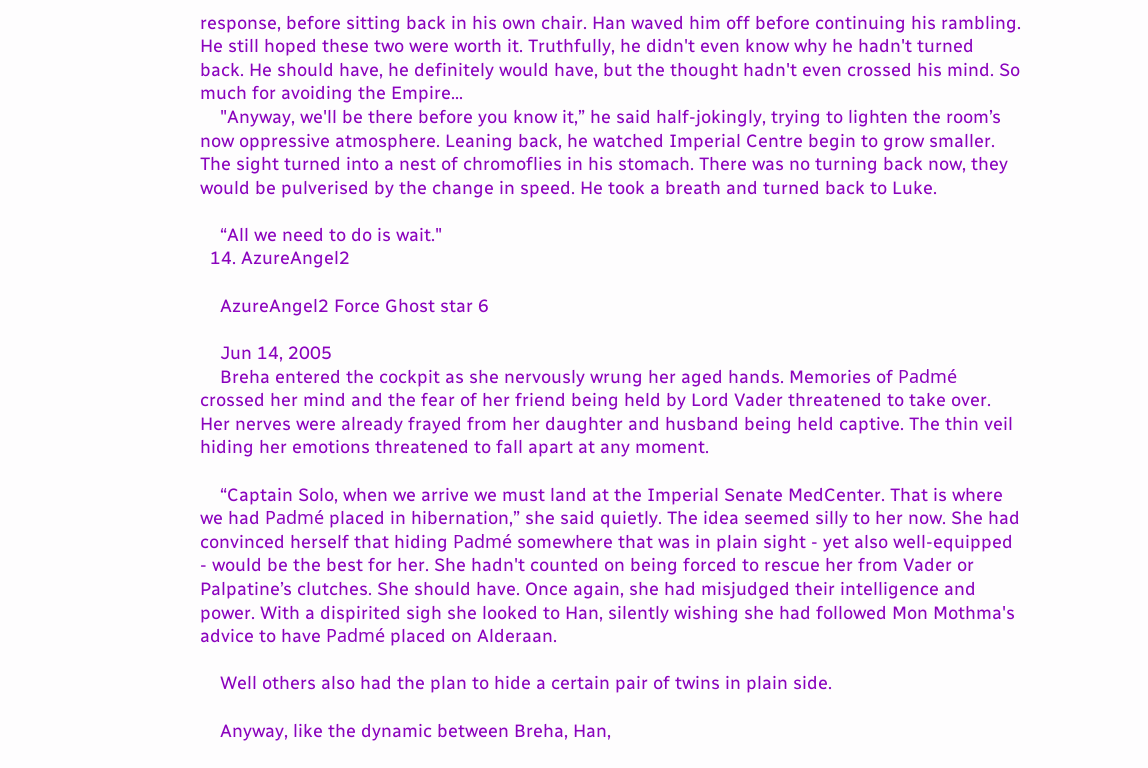response, before sitting back in his own chair. Han waved him off before continuing his rambling. He still hoped these two were worth it. Truthfully, he didn't even know why he hadn't turned back. He should have, he definitely would have, but the thought hadn't even crossed his mind. So much for avoiding the Empire…
    "Anyway, we'll be there before you know it,” he said half-jokingly, trying to lighten the room’s now oppressive atmosphere. Leaning back, he watched Imperial Centre begin to grow smaller. The sight turned into a nest of chromoflies in his stomach. There was no turning back now, they would be pulverised by the change in speed. He took a breath and turned back to Luke.

    “All we need to do is wait."
  14. AzureAngel2

    AzureAngel2 Force Ghost star 6

    Jun 14, 2005
    Breha entered the cockpit as she nervously wrung her aged hands. Memories of Padmé crossed her mind and the fear of her friend being held by Lord Vader threatened to take over. Her nerves were already frayed from her daughter and husband being held captive. The thin veil hiding her emotions threatened to fall apart at any moment.

    “Captain Solo, when we arrive we must land at the Imperial Senate MedCenter. That is where we had Padmé placed in hibernation,” she said quietly. The idea seemed silly to her now. She had convinced herself that hiding Padmé somewhere that was in plain sight - yet also well-equipped - would be the best for her. She hadn't counted on being forced to rescue her from Vader or Palpatine’s clutches. She should have. Once again, she had misjudged their intelligence and power. With a dispirited sigh she looked to Han, silently wishing she had followed Mon Mothma's advice to have Padmé placed on Alderaan.

    Well others also had the plan to hide a certain pair of twins in plain side.

    Anyway, like the dynamic between Breha, Han,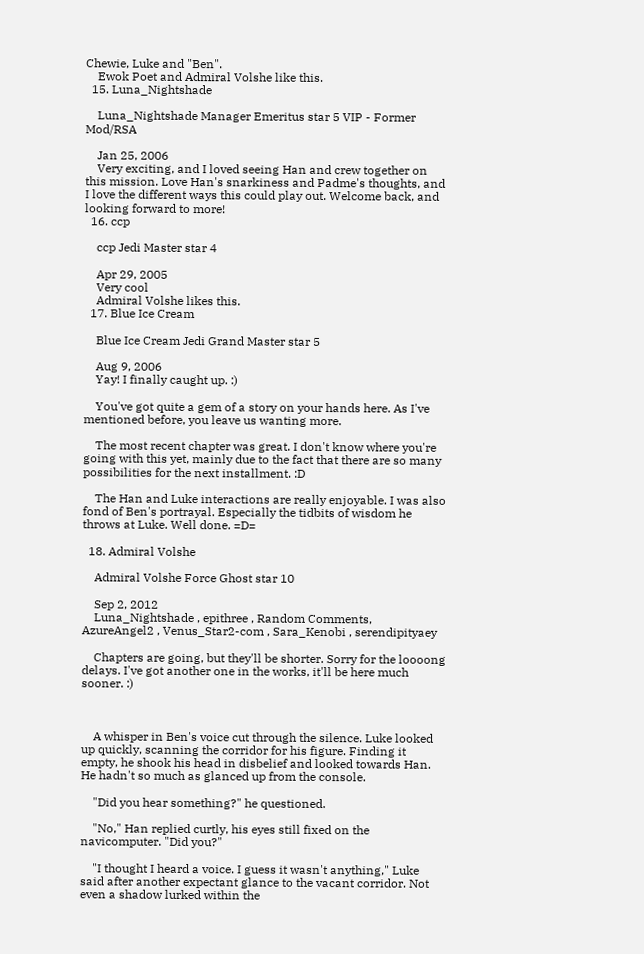Chewie, Luke and "Ben".
    Ewok Poet and Admiral Volshe like this.
  15. Luna_Nightshade

    Luna_Nightshade Manager Emeritus star 5 VIP - Former Mod/RSA

    Jan 25, 2006
    Very exciting, and I loved seeing Han and crew together on this mission. Love Han's snarkiness and Padme's thoughts, and I love the different ways this could play out. Welcome back, and looking forward to more!
  16. ccp

    ccp Jedi Master star 4

    Apr 29, 2005
    Very cool
    Admiral Volshe likes this.
  17. Blue Ice Cream

    Blue Ice Cream Jedi Grand Master star 5

    Aug 9, 2006
    Yay! I finally caught up. :)

    You've got quite a gem of a story on your hands here. As I've mentioned before, you leave us wanting more.

    The most recent chapter was great. I don't know where you're going with this yet, mainly due to the fact that there are so many possibilities for the next installment. :D

    The Han and Luke interactions are really enjoyable. I was also fond of Ben's portrayal. Especially the tidbits of wisdom he throws at Luke. Well done. =D=

  18. Admiral Volshe

    Admiral Volshe Force Ghost star 10

    Sep 2, 2012
    Luna_Nightshade , epithree , Random Comments, AzureAngel2 , Venus_Star2-com , Sara_Kenobi , serendipityaey

    Chapters are going, but they'll be shorter. Sorry for the loooong delays. I've got another one in the works, it'll be here much sooner. :)



    A whisper in Ben's voice cut through the silence. Luke looked up quickly, scanning the corridor for his figure. Finding it empty, he shook his head in disbelief and looked towards Han. He hadn't so much as glanced up from the console.

    "Did you hear something?" he questioned.

    "No," Han replied curtly, his eyes still fixed on the navicomputer. "Did you?"

    "I thought I heard a voice. I guess it wasn't anything," Luke said after another expectant glance to the vacant corridor. Not even a shadow lurked within the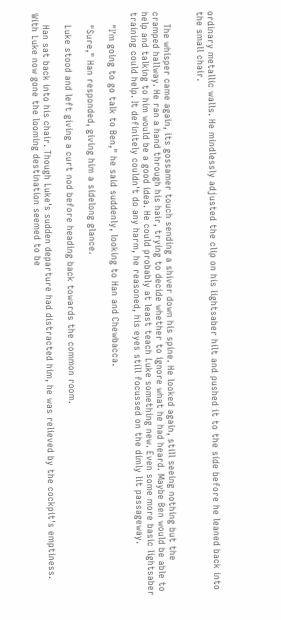ordinary metallic walls. He mindlessly adjusted the clip on his lightsaber hilt and pushed it to the side before he leaned back into the small chair.


    The whisper came again, its gossamer touch sending a shiver down his spine. He looked again, still seeing nothing but the cramped hallway. He ran a hand through his hair, trying to decide whether to ignore what he had heard. Maybe Ben would be able to help and talking to him would be a good idea. He could probably at least teach Luke something new. Even some more basic lightsaber training could help. It definitely couldn't do any harm, he reasoned, his eyes still focussed on the dimly lit passageway.

    "I'm going to go talk to Ben," he said suddenly, looking to Han and Chewbacca.

    "Sure," Han responded, giving him a sidelong glance.

    Luke stood and left giving a curt nod before heading back towards the common room.

    Han sat back into his chair. Though Luke's sudden departure had distracted him, he was relieved by the cockpit's emptiness. With Luke now gone the looming destination seemed to be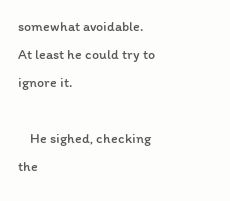somewhat avoidable. At least he could try to ignore it.

    He sighed, checking the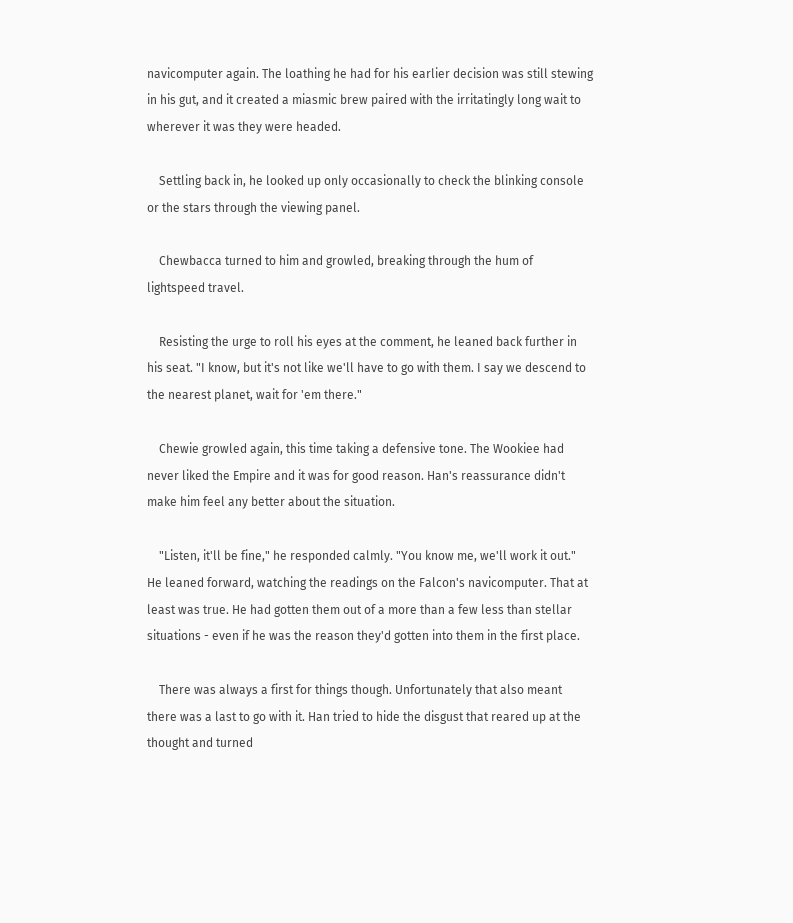navicomputer again. The loathing he had for his earlier decision was still stewing in his gut, and it created a miasmic brew paired with the irritatingly long wait to wherever it was they were headed.

    Settling back in, he looked up only occasionally to check the blinking console or the stars through the viewing panel.

    Chewbacca turned to him and growled, breaking through the hum of lightspeed travel.

    Resisting the urge to roll his eyes at the comment, he leaned back further in his seat. "I know, but it's not like we'll have to go with them. I say we descend to the nearest planet, wait for 'em there."

    Chewie growled again, this time taking a defensive tone. The Wookiee had never liked the Empire and it was for good reason. Han's reassurance didn't make him feel any better about the situation.

    "Listen, it'll be fine," he responded calmly. "You know me, we'll work it out." He leaned forward, watching the readings on the Falcon's navicomputer. That at least was true. He had gotten them out of a more than a few less than stellar situations - even if he was the reason they'd gotten into them in the first place.

    There was always a first for things though. Unfortunately that also meant there was a last to go with it. Han tried to hide the disgust that reared up at the thought and turned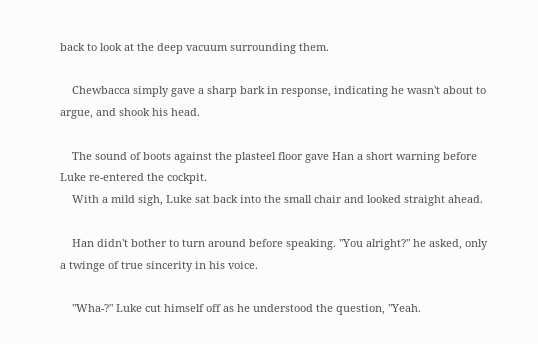back to look at the deep vacuum surrounding them.

    Chewbacca simply gave a sharp bark in response, indicating he wasn't about to argue, and shook his head.

    The sound of boots against the plasteel floor gave Han a short warning before Luke re-entered the cockpit.
    With a mild sigh, Luke sat back into the small chair and looked straight ahead.

    Han didn't bother to turn around before speaking. "You alright?" he asked, only a twinge of true sincerity in his voice.

    "Wha-?" Luke cut himself off as he understood the question, "Yeah.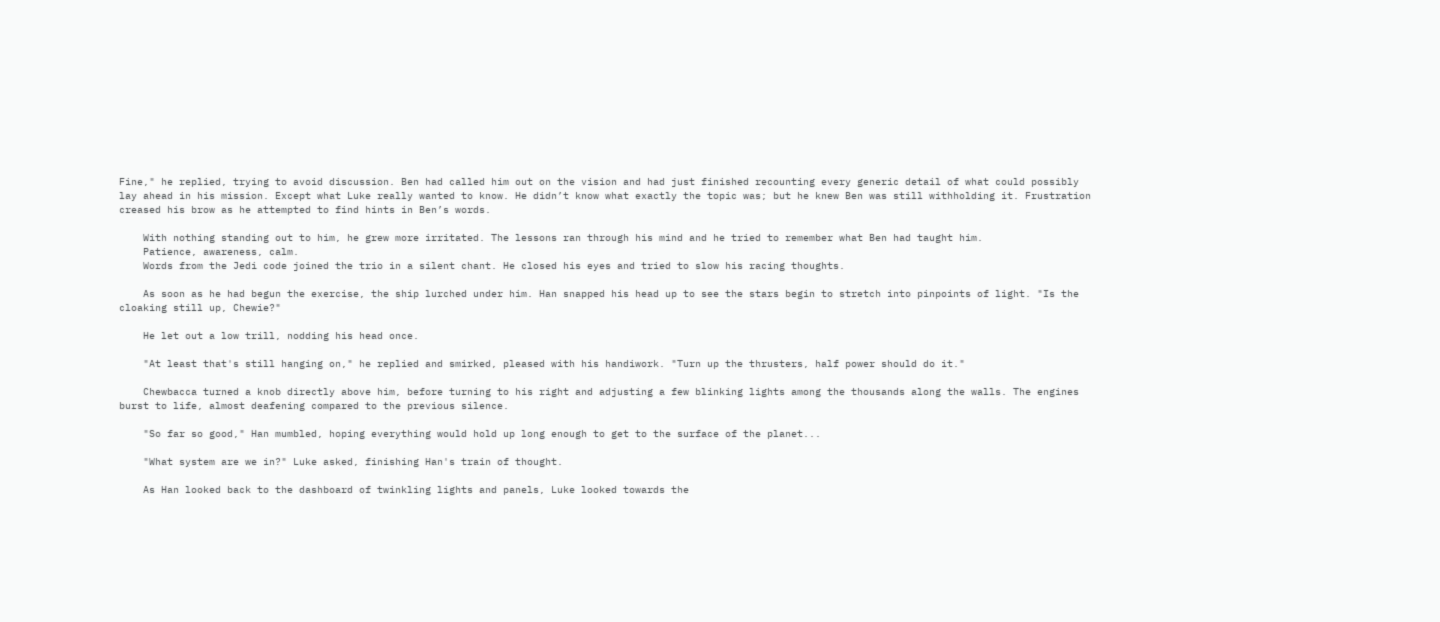Fine," he replied, trying to avoid discussion. Ben had called him out on the vision and had just finished recounting every generic detail of what could possibly lay ahead in his mission. Except what Luke really wanted to know. He didn’t know what exactly the topic was; but he knew Ben was still withholding it. Frustration creased his brow as he attempted to find hints in Ben’s words.

    With nothing standing out to him, he grew more irritated. The lessons ran through his mind and he tried to remember what Ben had taught him.
    Patience, awareness, calm.
    Words from the Jedi code joined the trio in a silent chant. He closed his eyes and tried to slow his racing thoughts.

    As soon as he had begun the exercise, the ship lurched under him. Han snapped his head up to see the stars begin to stretch into pinpoints of light. "Is the cloaking still up, Chewie?"

    He let out a low trill, nodding his head once.

    "At least that's still hanging on," he replied and smirked, pleased with his handiwork. "Turn up the thrusters, half power should do it."

    Chewbacca turned a knob directly above him, before turning to his right and adjusting a few blinking lights among the thousands along the walls. The engines burst to life, almost deafening compared to the previous silence.

    "So far so good," Han mumbled, hoping everything would hold up long enough to get to the surface of the planet...

    "What system are we in?" Luke asked, finishing Han's train of thought.

    As Han looked back to the dashboard of twinkling lights and panels, Luke looked towards the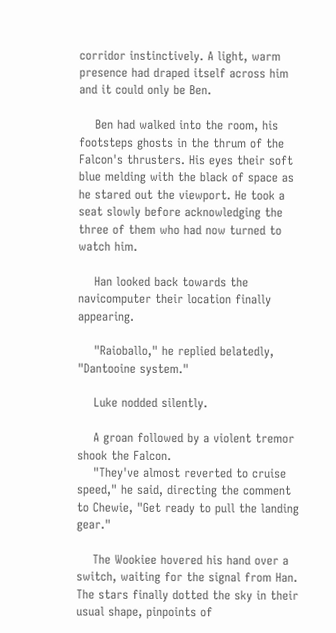corridor instinctively. A light, warm presence had draped itself across him and it could only be Ben.

    Ben had walked into the room, his footsteps ghosts in the thrum of the Falcon's thrusters. His eyes their soft blue melding with the black of space as he stared out the viewport. He took a seat slowly before acknowledging the three of them who had now turned to watch him.

    Han looked back towards the navicomputer their location finally appearing.

    "Raioballo," he replied belatedly, "Dantooine system."

    Luke nodded silently.

    A groan followed by a violent tremor shook the Falcon.
    "They've almost reverted to cruise speed," he said, directing the comment to Chewie, "Get ready to pull the landing gear."

    The Wookiee hovered his hand over a switch, waiting for the signal from Han. The stars finally dotted the sky in their usual shape, pinpoints of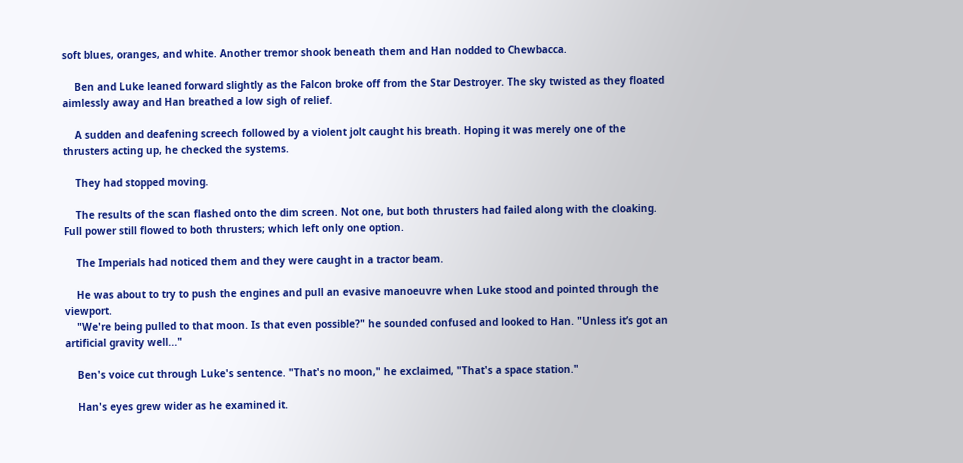soft blues, oranges, and white. Another tremor shook beneath them and Han nodded to Chewbacca.

    Ben and Luke leaned forward slightly as the Falcon broke off from the Star Destroyer. The sky twisted as they floated aimlessly away and Han breathed a low sigh of relief.

    A sudden and deafening screech followed by a violent jolt caught his breath. Hoping it was merely one of the thrusters acting up, he checked the systems.

    They had stopped moving.

    The results of the scan flashed onto the dim screen. Not one, but both thrusters had failed along with the cloaking. Full power still flowed to both thrusters; which left only one option.

    The Imperials had noticed them and they were caught in a tractor beam.

    He was about to try to push the engines and pull an evasive manoeuvre when Luke stood and pointed through the viewport.
    "We're being pulled to that moon. Is that even possible?" he sounded confused and looked to Han. "Unless it’s got an artificial gravity well..."

    Ben's voice cut through Luke's sentence. "That's no moon," he exclaimed, "That's a space station."

    Han's eyes grew wider as he examined it.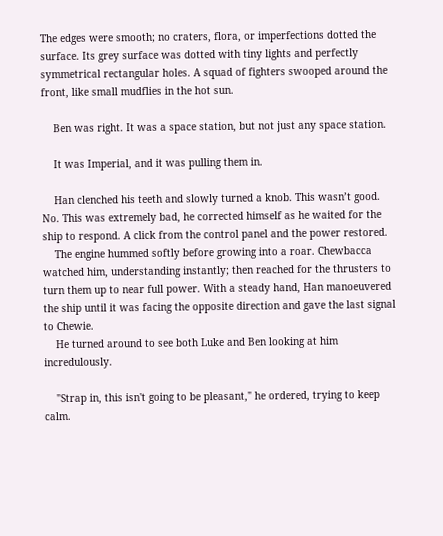The edges were smooth; no craters, flora, or imperfections dotted the surface. Its grey surface was dotted with tiny lights and perfectly symmetrical rectangular holes. A squad of fighters swooped around the front, like small mudflies in the hot sun.

    Ben was right. It was a space station, but not just any space station.

    It was Imperial, and it was pulling them in.

    Han clenched his teeth and slowly turned a knob. This wasn’t good. No. This was extremely bad, he corrected himself as he waited for the ship to respond. A click from the control panel and the power restored.
    The engine hummed softly before growing into a roar. Chewbacca watched him, understanding instantly; then reached for the thrusters to turn them up to near full power. With a steady hand, Han manoeuvered the ship until it was facing the opposite direction and gave the last signal to Chewie.
    He turned around to see both Luke and Ben looking at him incredulously.

    "Strap in, this isn't going to be pleasant," he ordered, trying to keep calm.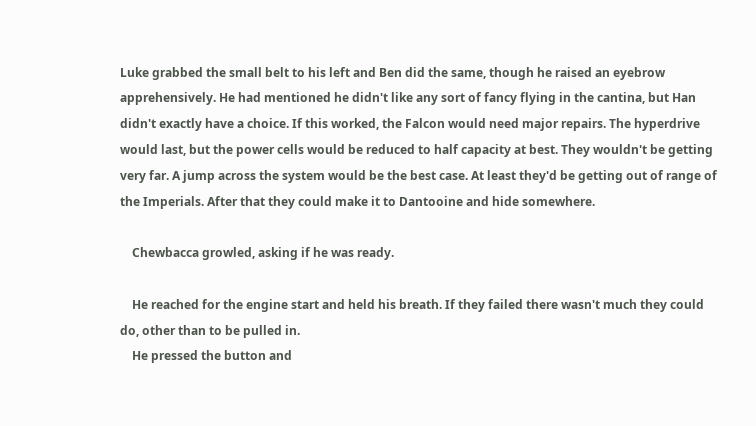Luke grabbed the small belt to his left and Ben did the same, though he raised an eyebrow apprehensively. He had mentioned he didn't like any sort of fancy flying in the cantina, but Han didn't exactly have a choice. If this worked, the Falcon would need major repairs. The hyperdrive would last, but the power cells would be reduced to half capacity at best. They wouldn't be getting very far. A jump across the system would be the best case. At least they'd be getting out of range of the Imperials. After that they could make it to Dantooine and hide somewhere.

    Chewbacca growled, asking if he was ready.

    He reached for the engine start and held his breath. If they failed there wasn't much they could do, other than to be pulled in.
    He pressed the button and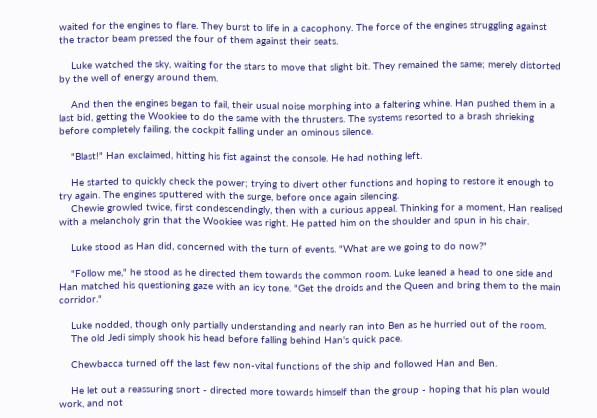waited for the engines to flare. They burst to life in a cacophony. The force of the engines struggling against the tractor beam pressed the four of them against their seats.

    Luke watched the sky, waiting for the stars to move that slight bit. They remained the same; merely distorted by the well of energy around them.

    And then the engines began to fail, their usual noise morphing into a faltering whine. Han pushed them in a last bid, getting the Wookiee to do the same with the thrusters. The systems resorted to a brash shrieking before completely failing, the cockpit falling under an ominous silence.

    "Blast!" Han exclaimed, hitting his fist against the console. He had nothing left.

    He started to quickly check the power; trying to divert other functions and hoping to restore it enough to try again. The engines sputtered with the surge, before once again silencing.
    Chewie growled twice, first condescendingly, then with a curious appeal. Thinking for a moment, Han realised with a melancholy grin that the Wookiee was right. He patted him on the shoulder and spun in his chair.

    Luke stood as Han did, concerned with the turn of events. "What are we going to do now?"

    "Follow me," he stood as he directed them towards the common room. Luke leaned a head to one side and Han matched his questioning gaze with an icy tone. "Get the droids and the Queen and bring them to the main corridor."

    Luke nodded, though only partially understanding and nearly ran into Ben as he hurried out of the room.
    The old Jedi simply shook his head before falling behind Han's quick pace.

    Chewbacca turned off the last few non-vital functions of the ship and followed Han and Ben.

    He let out a reassuring snort - directed more towards himself than the group - hoping that his plan would work, and not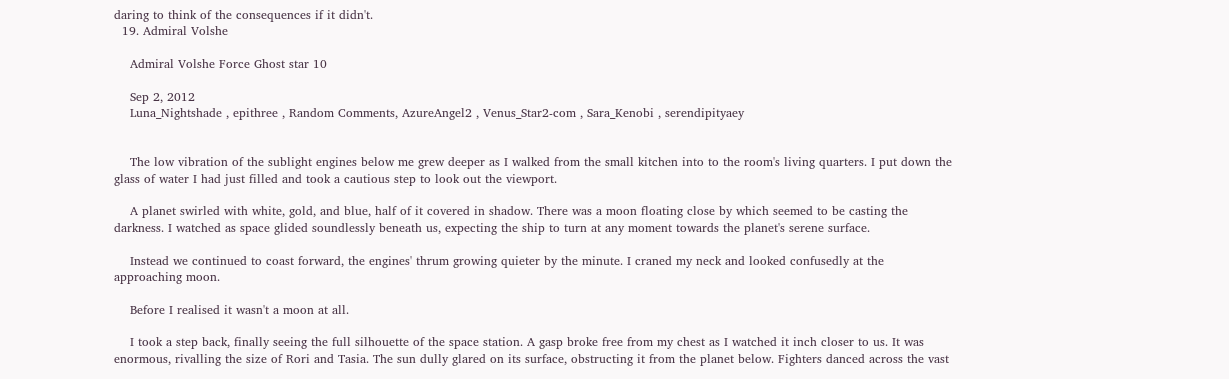daring to think of the consequences if it didn't.
  19. Admiral Volshe

    Admiral Volshe Force Ghost star 10

    Sep 2, 2012
    Luna_Nightshade , epithree , Random Comments, AzureAngel2 , Venus_Star2-com , Sara_Kenobi , serendipityaey


    The low vibration of the sublight engines below me grew deeper as I walked from the small kitchen into to the room's living quarters. I put down the glass of water I had just filled and took a cautious step to look out the viewport.

    A planet swirled with white, gold, and blue, half of it covered in shadow. There was a moon floating close by which seemed to be casting the darkness. I watched as space glided soundlessly beneath us, expecting the ship to turn at any moment towards the planet's serene surface.

    Instead we continued to coast forward, the engines' thrum growing quieter by the minute. I craned my neck and looked confusedly at the approaching moon.

    Before I realised it wasn't a moon at all.

    I took a step back, finally seeing the full silhouette of the space station. A gasp broke free from my chest as I watched it inch closer to us. It was enormous, rivalling the size of Rori and Tasia. The sun dully glared on its surface, obstructing it from the planet below. Fighters danced across the vast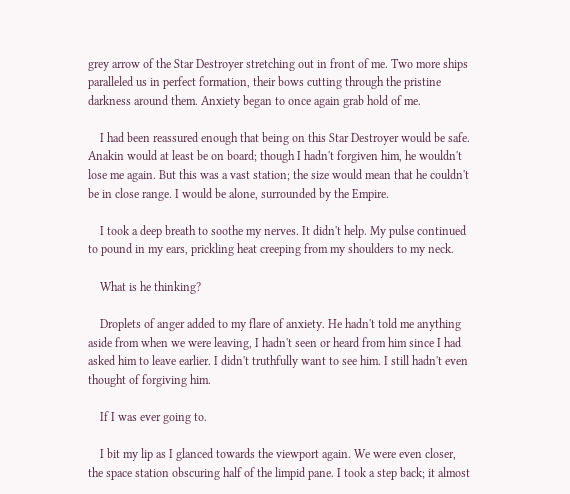grey arrow of the Star Destroyer stretching out in front of me. Two more ships paralleled us in perfect formation, their bows cutting through the pristine darkness around them. Anxiety began to once again grab hold of me.

    I had been reassured enough that being on this Star Destroyer would be safe. Anakin would at least be on board; though I hadn't forgiven him, he wouldn't lose me again. But this was a vast station; the size would mean that he couldn't be in close range. I would be alone, surrounded by the Empire.

    I took a deep breath to soothe my nerves. It didn't help. My pulse continued to pound in my ears, prickling heat creeping from my shoulders to my neck.

    What is he thinking?

    Droplets of anger added to my flare of anxiety. He hadn't told me anything aside from when we were leaving, I hadn't seen or heard from him since I had asked him to leave earlier. I didn't truthfully want to see him. I still hadn't even thought of forgiving him.

    If I was ever going to.

    I bit my lip as I glanced towards the viewport again. We were even closer, the space station obscuring half of the limpid pane. I took a step back; it almost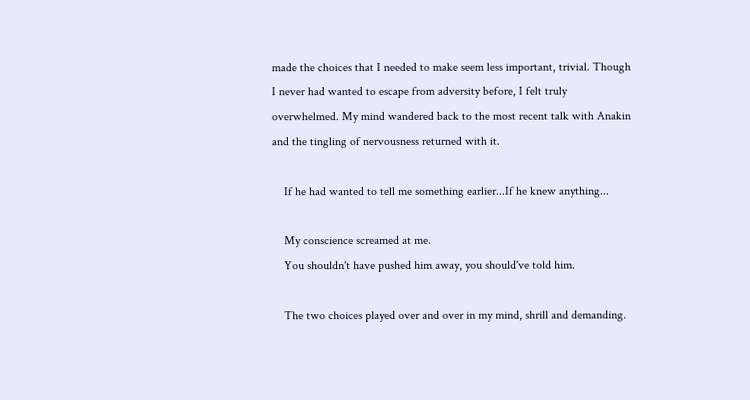made the choices that I needed to make seem less important, trivial. Though I never had wanted to escape from adversity before, I felt truly overwhelmed. My mind wandered back to the most recent talk with Anakin and the tingling of nervousness returned with it.

    If he had wanted to tell me something earlier...If he knew anything...

    My conscience screamed at me.
    You shouldn't have pushed him away, you should've told him.

    The two choices played over and over in my mind, shrill and demanding.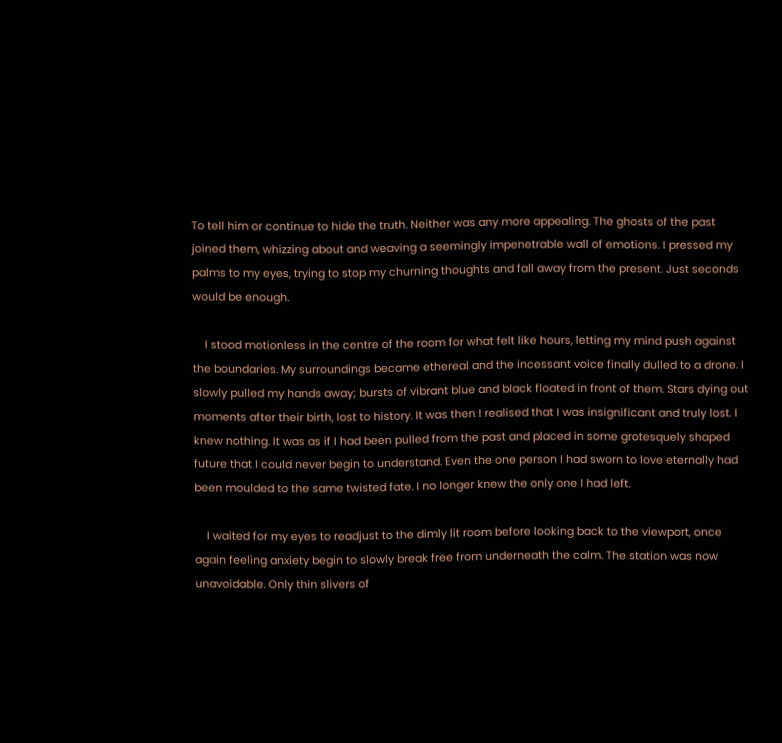To tell him or continue to hide the truth. Neither was any more appealing. The ghosts of the past joined them, whizzing about and weaving a seemingly impenetrable wall of emotions. I pressed my palms to my eyes, trying to stop my churning thoughts and fall away from the present. Just seconds would be enough.

    I stood motionless in the centre of the room for what felt like hours, letting my mind push against the boundaries. My surroundings became ethereal and the incessant voice finally dulled to a drone. I slowly pulled my hands away; bursts of vibrant blue and black floated in front of them. Stars dying out moments after their birth, lost to history. It was then I realised that I was insignificant and truly lost. I knew nothing. It was as if I had been pulled from the past and placed in some grotesquely shaped future that I could never begin to understand. Even the one person I had sworn to love eternally had been moulded to the same twisted fate. I no longer knew the only one I had left.

    I waited for my eyes to readjust to the dimly lit room before looking back to the viewport, once again feeling anxiety begin to slowly break free from underneath the calm. The station was now unavoidable. Only thin slivers of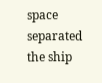space separated the ship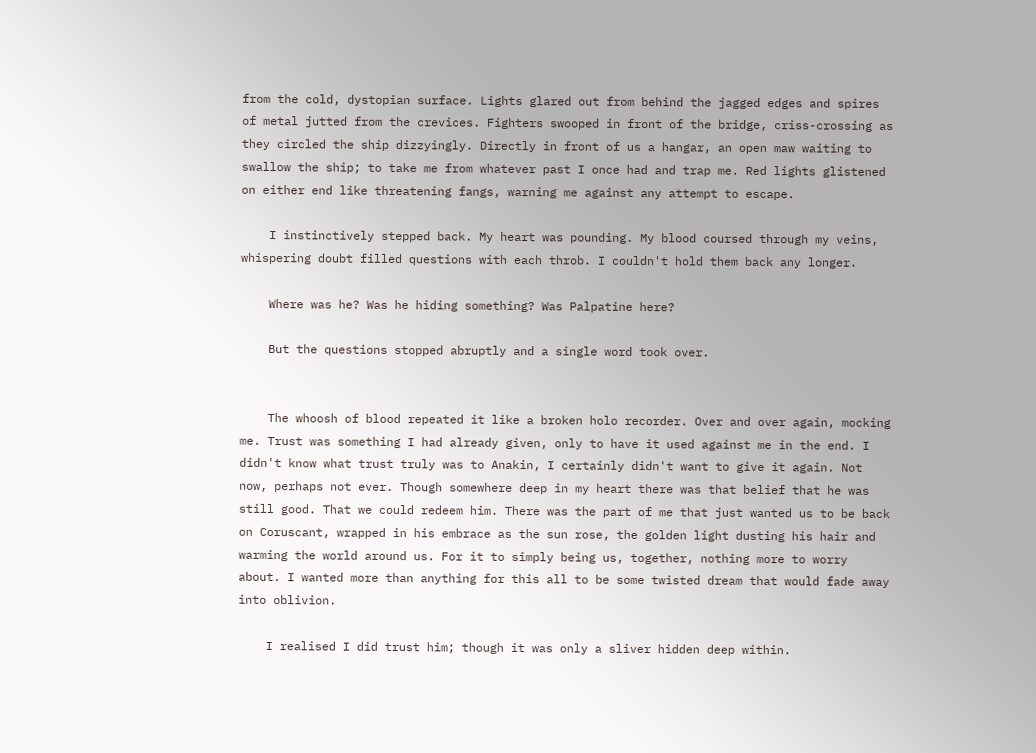from the cold, dystopian surface. Lights glared out from behind the jagged edges and spires of metal jutted from the crevices. Fighters swooped in front of the bridge, criss-crossing as they circled the ship dizzyingly. Directly in front of us a hangar, an open maw waiting to swallow the ship; to take me from whatever past I once had and trap me. Red lights glistened on either end like threatening fangs, warning me against any attempt to escape.

    I instinctively stepped back. My heart was pounding. My blood coursed through my veins, whispering doubt filled questions with each throb. I couldn't hold them back any longer.

    Where was he? Was he hiding something? Was Palpatine here?

    But the questions stopped abruptly and a single word took over.


    The whoosh of blood repeated it like a broken holo recorder. Over and over again, mocking me. Trust was something I had already given, only to have it used against me in the end. I didn't know what trust truly was to Anakin, I certainly didn't want to give it again. Not now, perhaps not ever. Though somewhere deep in my heart there was that belief that he was still good. That we could redeem him. There was the part of me that just wanted us to be back on Coruscant, wrapped in his embrace as the sun rose, the golden light dusting his hair and warming the world around us. For it to simply being us, together, nothing more to worry about. I wanted more than anything for this all to be some twisted dream that would fade away into oblivion.

    I realised I did trust him; though it was only a sliver hidden deep within.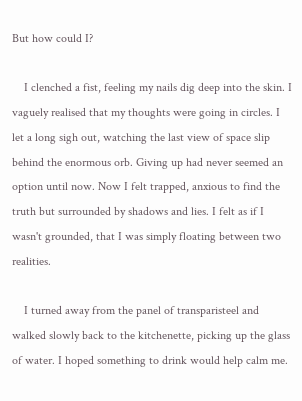But how could I?

    I clenched a fist, feeling my nails dig deep into the skin. I vaguely realised that my thoughts were going in circles. I let a long sigh out, watching the last view of space slip behind the enormous orb. Giving up had never seemed an option until now. Now I felt trapped, anxious to find the truth but surrounded by shadows and lies. I felt as if I wasn't grounded, that I was simply floating between two realities.

    I turned away from the panel of transparisteel and walked slowly back to the kitchenette, picking up the glass of water. I hoped something to drink would help calm me.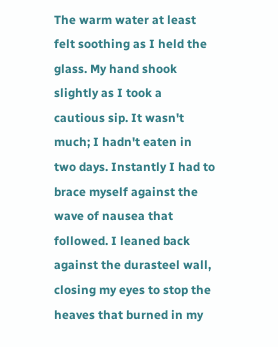The warm water at least felt soothing as I held the glass. My hand shook slightly as I took a cautious sip. It wasn't much; I hadn't eaten in two days. Instantly I had to brace myself against the wave of nausea that followed. I leaned back against the durasteel wall, closing my eyes to stop the heaves that burned in my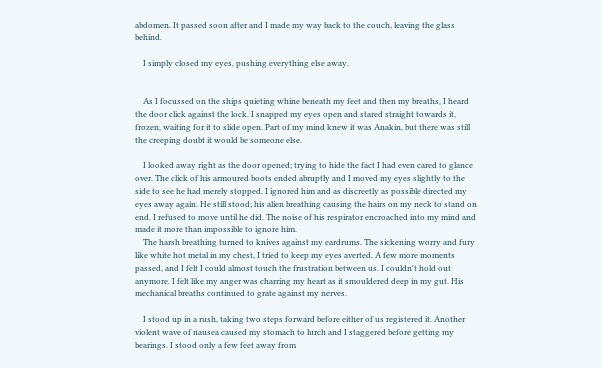abdomen. It passed soon after and I made my way back to the couch, leaving the glass behind.

    I simply closed my eyes, pushing everything else away.


    As I focussed on the ships quieting whine beneath my feet and then my breaths, I heard the door click against the lock. I snapped my eyes open and stared straight towards it, frozen, waiting for it to slide open. Part of my mind knew it was Anakin, but there was still the creeping doubt it would be someone else.

    I looked away right as the door opened; trying to hide the fact I had even cared to glance over. The click of his armoured boots ended abruptly and I moved my eyes slightly to the side to see he had merely stopped. I ignored him and as discreetly as possible directed my eyes away again. He still stood; his alien breathing causing the hairs on my neck to stand on end. I refused to move until he did. The noise of his respirator encroached into my mind and made it more than impossible to ignore him.
    The harsh breathing turned to knives against my eardrums. The sickening worry and fury like white hot metal in my chest, I tried to keep my eyes averted. A few more moments passed, and I felt I could almost touch the frustration between us. I couldn't hold out anymore. I felt like my anger was charring my heart as it smouldered deep in my gut. His mechanical breaths continued to grate against my nerves.

    I stood up in a rush, taking two steps forward before either of us registered it. Another violent wave of nausea caused my stomach to lurch and I staggered before getting my bearings. I stood only a few feet away from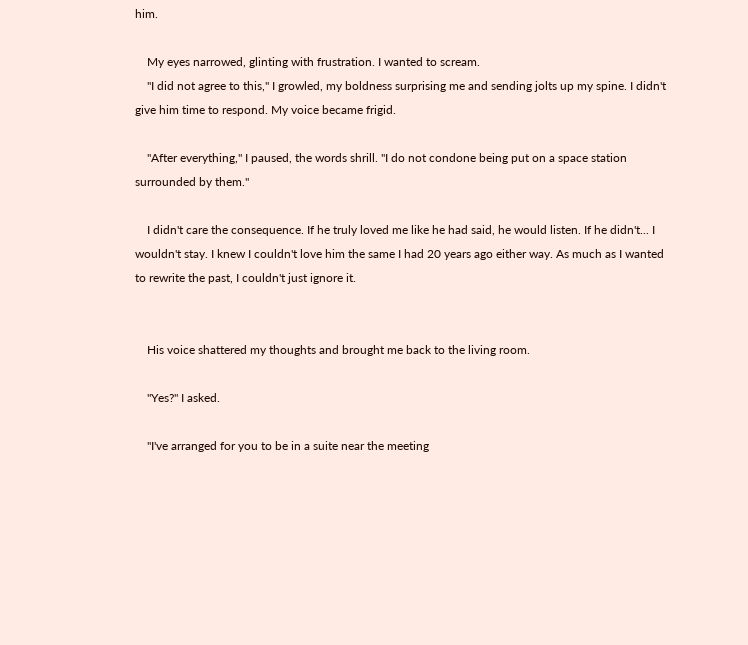him.

    My eyes narrowed, glinting with frustration. I wanted to scream.
    "I did not agree to this," I growled, my boldness surprising me and sending jolts up my spine. I didn't give him time to respond. My voice became frigid.

    "After everything," I paused, the words shrill. "I do not condone being put on a space station surrounded by them."

    I didn't care the consequence. If he truly loved me like he had said, he would listen. If he didn't... I wouldn't stay. I knew I couldn't love him the same I had 20 years ago either way. As much as I wanted to rewrite the past, I couldn't just ignore it.


    His voice shattered my thoughts and brought me back to the living room.

    "Yes?" I asked.

    "I've arranged for you to be in a suite near the meeting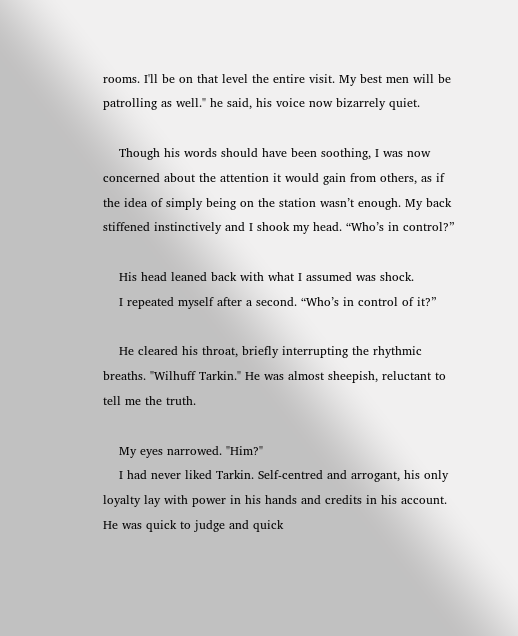rooms. I'll be on that level the entire visit. My best men will be patrolling as well." he said, his voice now bizarrely quiet.

    Though his words should have been soothing, I was now concerned about the attention it would gain from others, as if the idea of simply being on the station wasn’t enough. My back stiffened instinctively and I shook my head. “Who’s in control?”

    His head leaned back with what I assumed was shock.
    I repeated myself after a second. “Who’s in control of it?”

    He cleared his throat, briefly interrupting the rhythmic breaths. "Wilhuff Tarkin." He was almost sheepish, reluctant to tell me the truth.

    My eyes narrowed. "Him?"
    I had never liked Tarkin. Self-centred and arrogant, his only loyalty lay with power in his hands and credits in his account. He was quick to judge and quick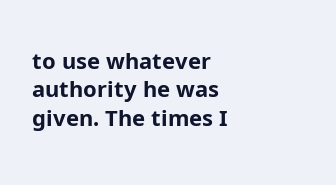to use whatever authority he was given. The times I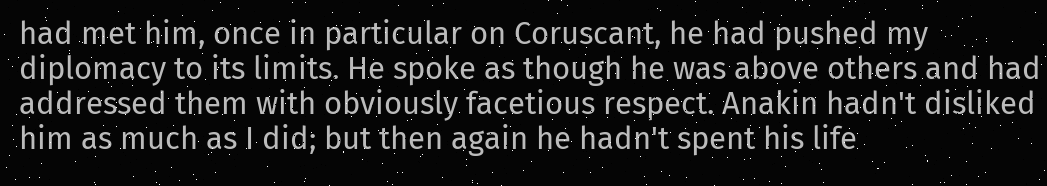had met him, once in particular on Coruscant, he had pushed my diplomacy to its limits. He spoke as though he was above others and had addressed them with obviously facetious respect. Anakin hadn't disliked him as much as I did; but then again he hadn't spent his life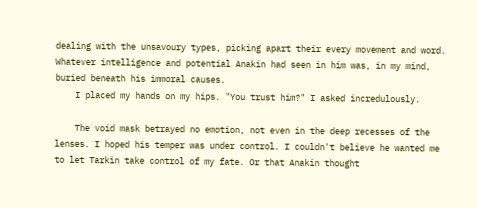dealing with the unsavoury types, picking apart their every movement and word. Whatever intelligence and potential Anakin had seen in him was, in my mind, buried beneath his immoral causes.
    I placed my hands on my hips. "You trust him?" I asked incredulously.

    The void mask betrayed no emotion, not even in the deep recesses of the lenses. I hoped his temper was under control. I couldn't believe he wanted me to let Tarkin take control of my fate. Or that Anakin thought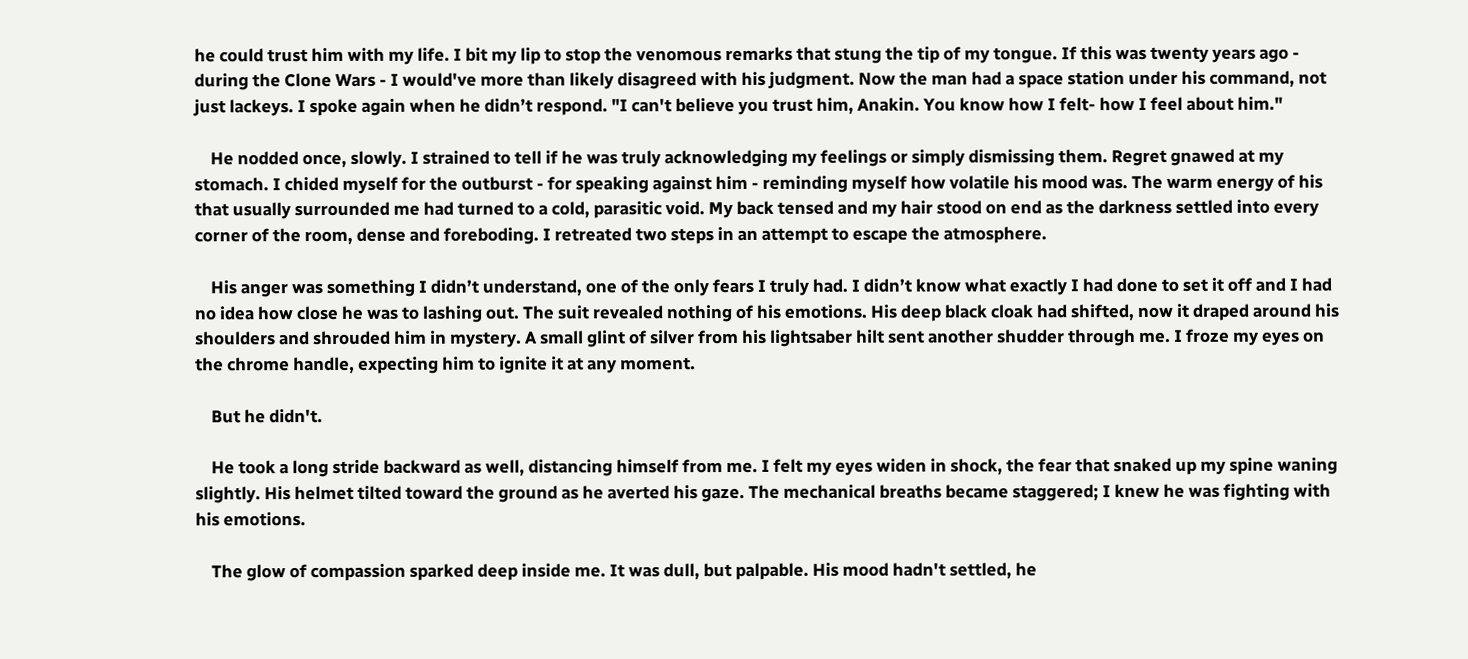he could trust him with my life. I bit my lip to stop the venomous remarks that stung the tip of my tongue. If this was twenty years ago - during the Clone Wars - I would've more than likely disagreed with his judgment. Now the man had a space station under his command, not just lackeys. I spoke again when he didn’t respond. "I can't believe you trust him, Anakin. You know how I felt- how I feel about him."

    He nodded once, slowly. I strained to tell if he was truly acknowledging my feelings or simply dismissing them. Regret gnawed at my stomach. I chided myself for the outburst - for speaking against him - reminding myself how volatile his mood was. The warm energy of his that usually surrounded me had turned to a cold, parasitic void. My back tensed and my hair stood on end as the darkness settled into every corner of the room, dense and foreboding. I retreated two steps in an attempt to escape the atmosphere.

    His anger was something I didn’t understand, one of the only fears I truly had. I didn’t know what exactly I had done to set it off and I had no idea how close he was to lashing out. The suit revealed nothing of his emotions. His deep black cloak had shifted, now it draped around his shoulders and shrouded him in mystery. A small glint of silver from his lightsaber hilt sent another shudder through me. I froze my eyes on the chrome handle, expecting him to ignite it at any moment.

    But he didn't.

    He took a long stride backward as well, distancing himself from me. I felt my eyes widen in shock, the fear that snaked up my spine waning slightly. His helmet tilted toward the ground as he averted his gaze. The mechanical breaths became staggered; I knew he was fighting with his emotions.

    The glow of compassion sparked deep inside me. It was dull, but palpable. His mood hadn't settled, he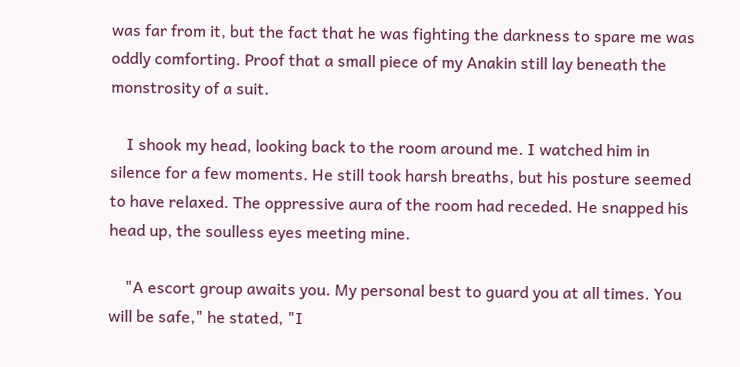was far from it, but the fact that he was fighting the darkness to spare me was oddly comforting. Proof that a small piece of my Anakin still lay beneath the monstrosity of a suit.

    I shook my head, looking back to the room around me. I watched him in silence for a few moments. He still took harsh breaths, but his posture seemed to have relaxed. The oppressive aura of the room had receded. He snapped his head up, the soulless eyes meeting mine.

    "A escort group awaits you. My personal best to guard you at all times. You will be safe," he stated, "I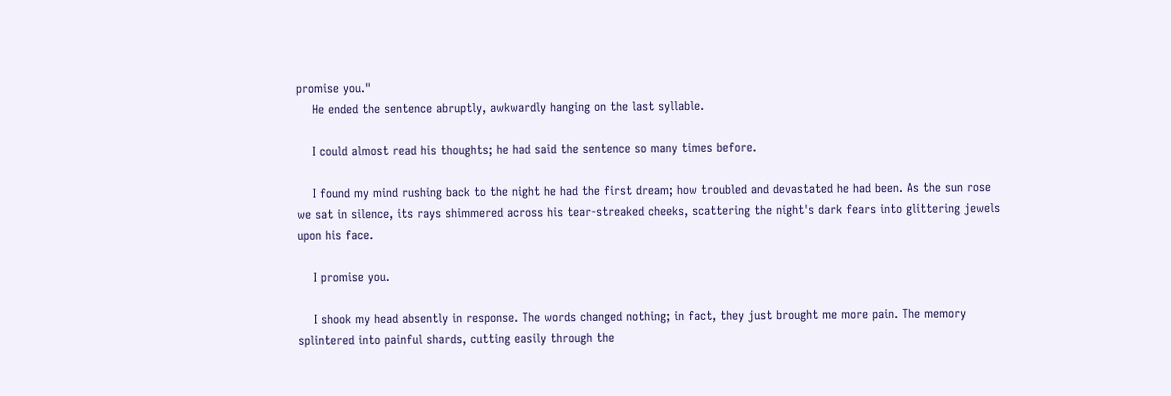promise you."
    He ended the sentence abruptly, awkwardly hanging on the last syllable.

    I could almost read his thoughts; he had said the sentence so many times before.

    I found my mind rushing back to the night he had the first dream; how troubled and devastated he had been. As the sun rose we sat in silence, its rays shimmered across his tear-streaked cheeks, scattering the night's dark fears into glittering jewels upon his face.

    I promise you.

    I shook my head absently in response. The words changed nothing; in fact, they just brought me more pain. The memory splintered into painful shards, cutting easily through the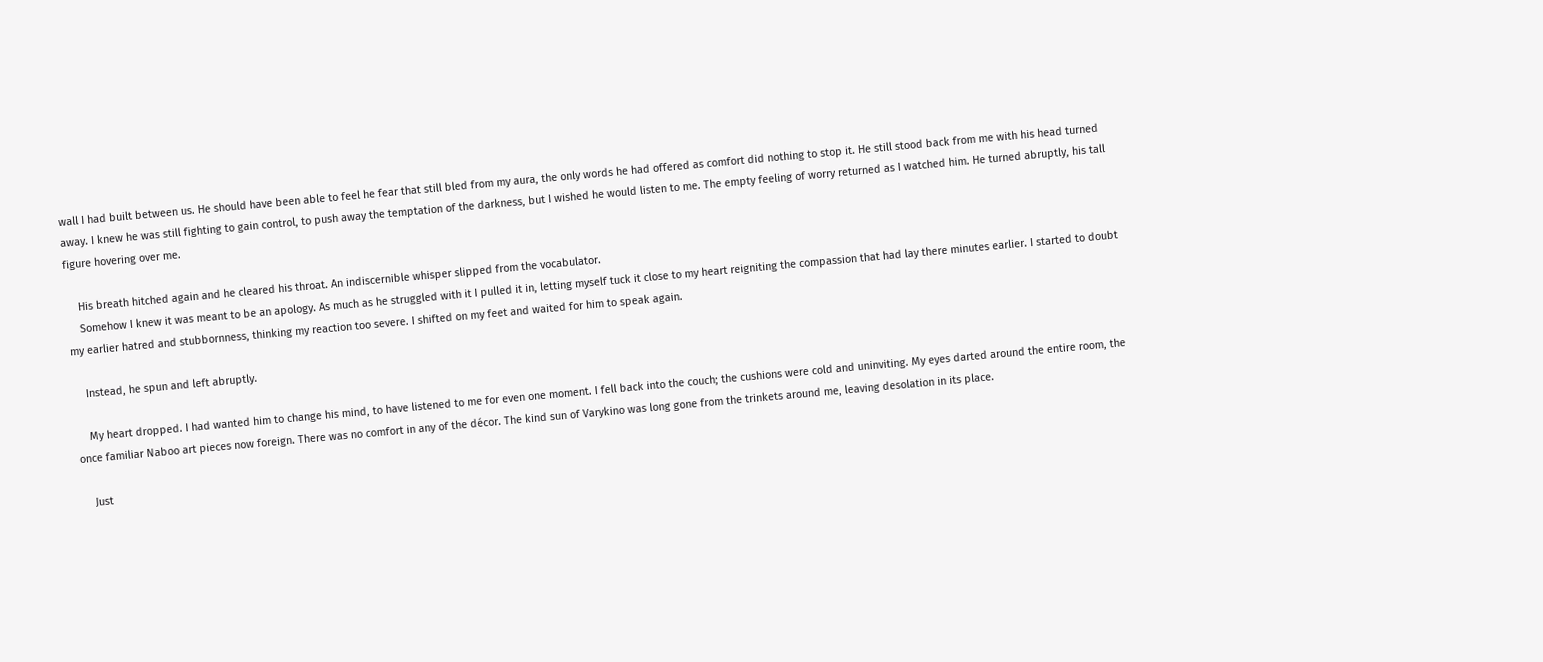wall I had built between us. He should have been able to feel he fear that still bled from my aura, the only words he had offered as comfort did nothing to stop it. He still stood back from me with his head turned away. I knew he was still fighting to gain control, to push away the temptation of the darkness, but I wished he would listen to me. The empty feeling of worry returned as I watched him. He turned abruptly, his tall figure hovering over me.

    His breath hitched again and he cleared his throat. An indiscernible whisper slipped from the vocabulator.
    Somehow I knew it was meant to be an apology. As much as he struggled with it I pulled it in, letting myself tuck it close to my heart reigniting the compassion that had lay there minutes earlier. I started to doubt my earlier hatred and stubbornness, thinking my reaction too severe. I shifted on my feet and waited for him to speak again.

    Instead, he spun and left abruptly.

    My heart dropped. I had wanted him to change his mind, to have listened to me for even one moment. I fell back into the couch; the cushions were cold and uninviting. My eyes darted around the entire room, the once familiar Naboo art pieces now foreign. There was no comfort in any of the décor. The kind sun of Varykino was long gone from the trinkets around me, leaving desolation in its place.

    Just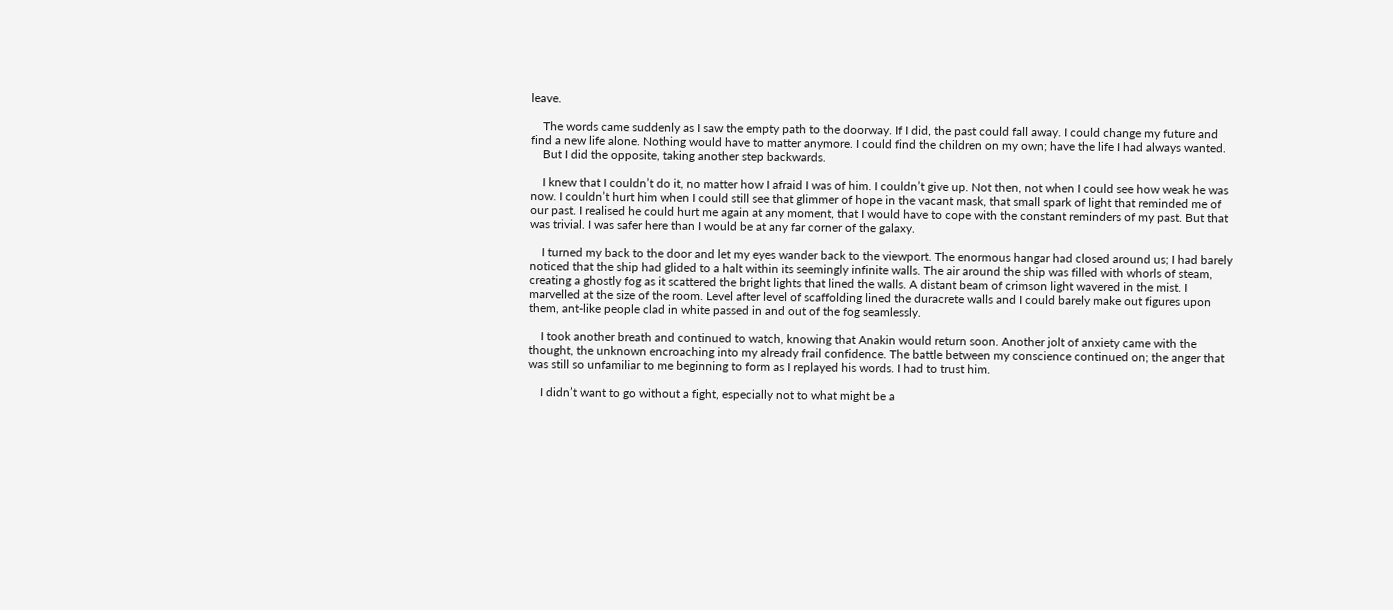leave.

    The words came suddenly as I saw the empty path to the doorway. If I did, the past could fall away. I could change my future and find a new life alone. Nothing would have to matter anymore. I could find the children on my own; have the life I had always wanted.
    But I did the opposite, taking another step backwards.

    I knew that I couldn’t do it, no matter how I afraid I was of him. I couldn’t give up. Not then, not when I could see how weak he was now. I couldn’t hurt him when I could still see that glimmer of hope in the vacant mask, that small spark of light that reminded me of our past. I realised he could hurt me again at any moment, that I would have to cope with the constant reminders of my past. But that was trivial. I was safer here than I would be at any far corner of the galaxy.

    I turned my back to the door and let my eyes wander back to the viewport. The enormous hangar had closed around us; I had barely noticed that the ship had glided to a halt within its seemingly infinite walls. The air around the ship was filled with whorls of steam, creating a ghostly fog as it scattered the bright lights that lined the walls. A distant beam of crimson light wavered in the mist. I marvelled at the size of the room. Level after level of scaffolding lined the duracrete walls and I could barely make out figures upon them, ant-like people clad in white passed in and out of the fog seamlessly.

    I took another breath and continued to watch, knowing that Anakin would return soon. Another jolt of anxiety came with the thought, the unknown encroaching into my already frail confidence. The battle between my conscience continued on; the anger that was still so unfamiliar to me beginning to form as I replayed his words. I had to trust him.

    I didn’t want to go without a fight, especially not to what might be a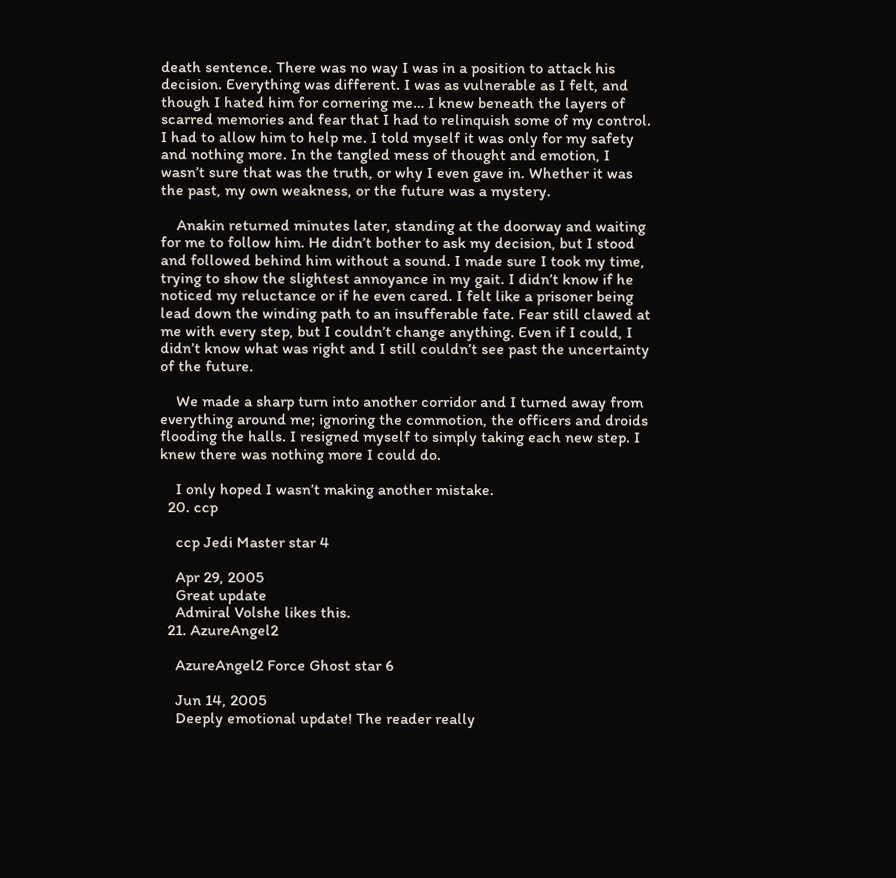death sentence. There was no way I was in a position to attack his decision. Everything was different. I was as vulnerable as I felt, and though I hated him for cornering me… I knew beneath the layers of scarred memories and fear that I had to relinquish some of my control. I had to allow him to help me. I told myself it was only for my safety and nothing more. In the tangled mess of thought and emotion, I wasn’t sure that was the truth, or why I even gave in. Whether it was the past, my own weakness, or the future was a mystery.

    Anakin returned minutes later, standing at the doorway and waiting for me to follow him. He didn’t bother to ask my decision, but I stood and followed behind him without a sound. I made sure I took my time, trying to show the slightest annoyance in my gait. I didn’t know if he noticed my reluctance or if he even cared. I felt like a prisoner being lead down the winding path to an insufferable fate. Fear still clawed at me with every step, but I couldn’t change anything. Even if I could, I didn’t know what was right and I still couldn’t see past the uncertainty of the future.

    We made a sharp turn into another corridor and I turned away from everything around me; ignoring the commotion, the officers and droids flooding the halls. I resigned myself to simply taking each new step. I knew there was nothing more I could do.

    I only hoped I wasn’t making another mistake.
  20. ccp

    ccp Jedi Master star 4

    Apr 29, 2005
    Great update
    Admiral Volshe likes this.
  21. AzureAngel2

    AzureAngel2 Force Ghost star 6

    Jun 14, 2005
    Deeply emotional update! The reader really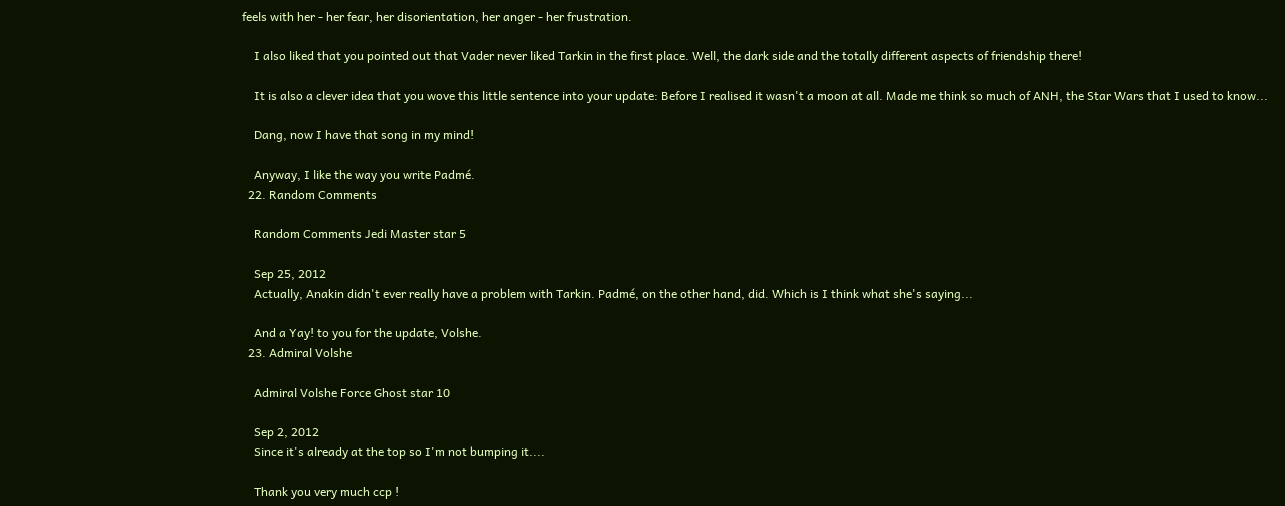feels with her - her fear, her disorientation, her anger - her frustration.

    I also liked that you pointed out that Vader never liked Tarkin in the first place. Well, the dark side and the totally different aspects of friendship there!

    It is also a clever idea that you wove this little sentence into your update: Before I realised it wasn't a moon at all. Made me think so much of ANH, the Star Wars that I used to know...

    Dang, now I have that song in my mind!

    Anyway, I like the way you write Padmé.
  22. Random Comments

    Random Comments Jedi Master star 5

    Sep 25, 2012
    Actually, Anakin didn't ever really have a problem with Tarkin. Padmé, on the other hand, did. Which is I think what she's saying...

    And a Yay! to you for the update, Volshe.
  23. Admiral Volshe

    Admiral Volshe Force Ghost star 10

    Sep 2, 2012
    Since it's already at the top so I'm not bumping it....

    Thank you very much ccp !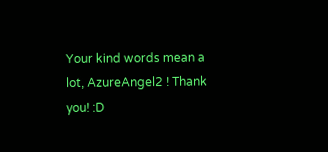Your kind words mean a lot, AzureAngel2 ! Thank you! :D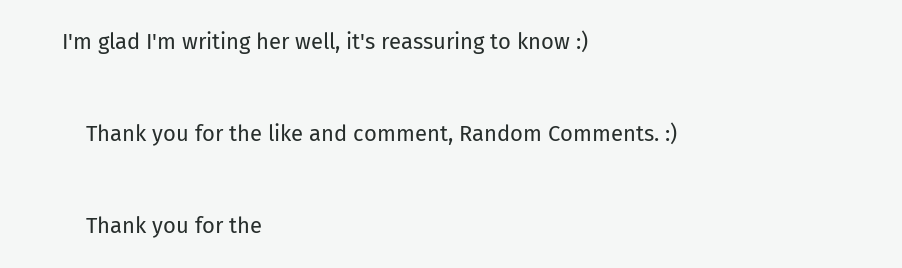I'm glad I'm writing her well, it's reassuring to know :)

    Thank you for the like and comment, Random Comments. :)

    Thank you for the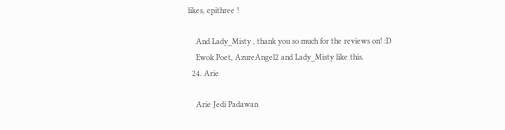likes, epithree !

    And Lady_Misty , thank you so much for the reviews on! :D
    Ewok Poet, AzureAngel2 and Lady_Misty like this.
  24. Arie

    Arie Jedi Padawan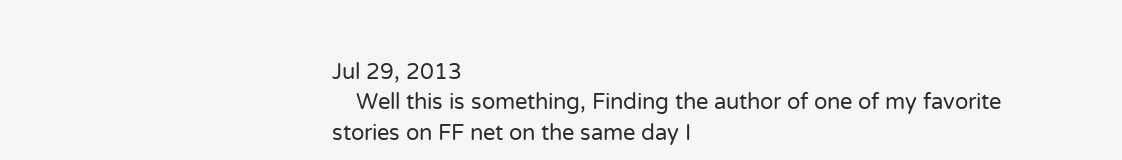Jul 29, 2013
    Well this is something, Finding the author of one of my favorite stories on FF net on the same day I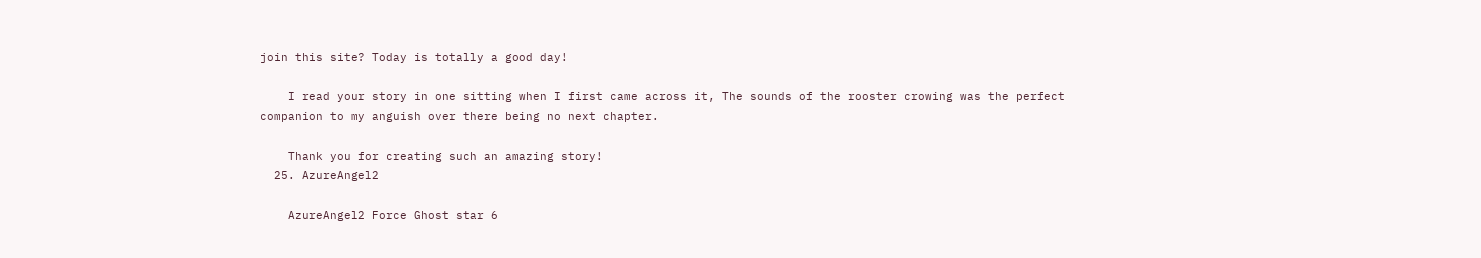join this site? Today is totally a good day!

    I read your story in one sitting when I first came across it, The sounds of the rooster crowing was the perfect companion to my anguish over there being no next chapter.

    Thank you for creating such an amazing story!
  25. AzureAngel2

    AzureAngel2 Force Ghost star 6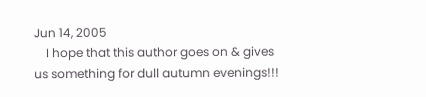Jun 14, 2005
    I hope that this author goes on & gives us something for dull autumn evenings!!!